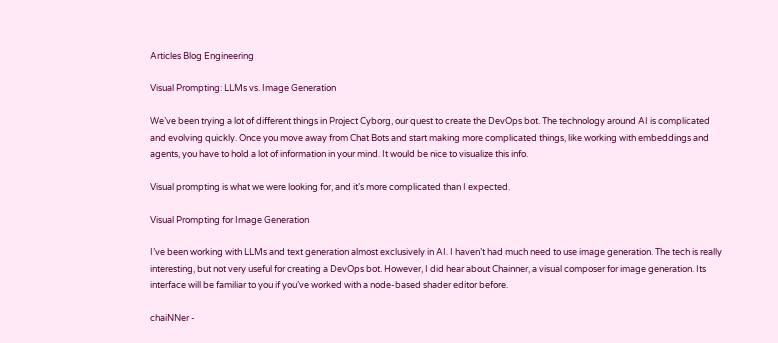Articles Blog Engineering

Visual Prompting: LLMs vs. Image Generation

We’ve been trying a lot of different things in Project Cyborg, our quest to create the DevOps bot. The technology around AI is complicated and evolving quickly. Once you move away from Chat Bots and start making more complicated things, like working with embeddings and agents, you have to hold a lot of information in your mind. It would be nice to visualize this info.

Visual prompting is what we were looking for, and it’s more complicated than I expected.

Visual Prompting for Image Generation

I’ve been working with LLMs and text generation almost exclusively in AI. I haven’t had much need to use image generation. The tech is really interesting, but not very useful for creating a DevOps bot. However, I did hear about Chainner, a visual composer for image generation. Its interface will be familiar to you if you’ve worked with a node-based shader editor before.

chaiNNer -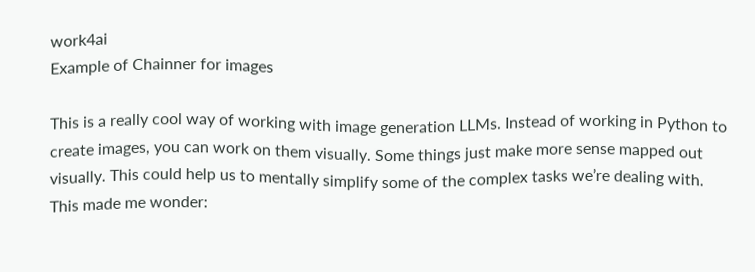work4ai
Example of Chainner for images

This is a really cool way of working with image generation LLMs. Instead of working in Python to create images, you can work on them visually. Some things just make more sense mapped out visually. This could help us to mentally simplify some of the complex tasks we’re dealing with. This made me wonder: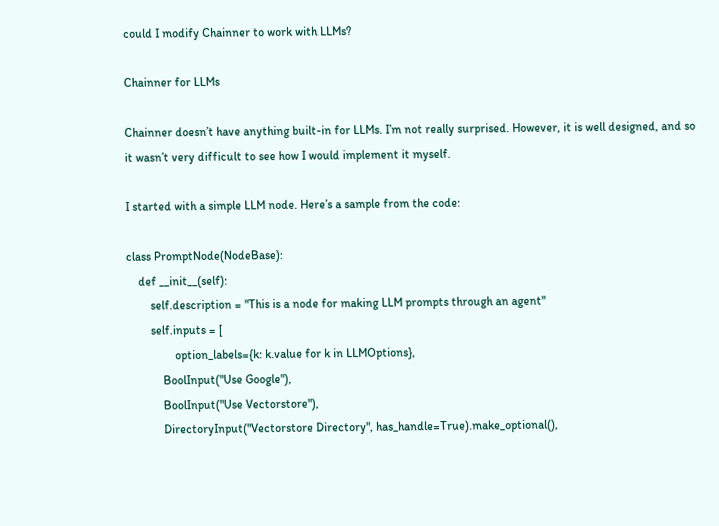could I modify Chainner to work with LLMs?

Chainner for LLMs

Chainner doesn’t have anything built-in for LLMs. I’m not really surprised. However, it is well designed, and so it wasn’t very difficult to see how I would implement it myself.

I started with a simple LLM node. Here’s a sample from the code:

class PromptNode(NodeBase):
    def __init__(self):
        self.description = "This is a node for making LLM prompts through an agent"
        self.inputs = [
                option_labels={k: k.value for k in LLMOptions},
            BoolInput("Use Google"),
            BoolInput("Use Vectorstore"),
            DirectoryInput("Vectorstore Directory", has_handle=True).make_optional(),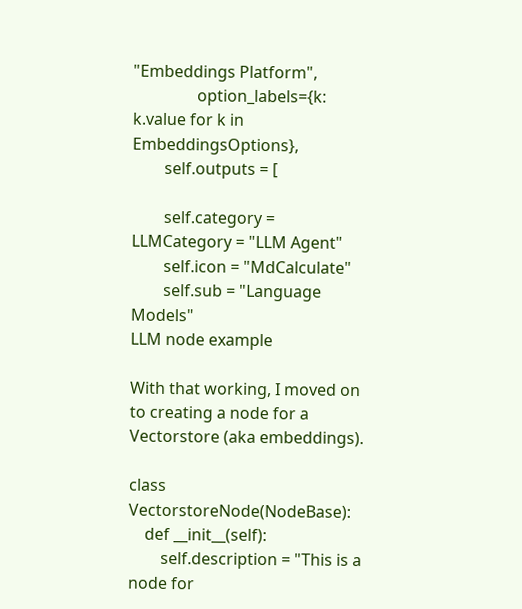"Embeddings Platform",
                option_labels={k: k.value for k in EmbeddingsOptions},
        self.outputs = [

        self.category = LLMCategory = "LLM Agent"
        self.icon = "MdCalculate"
        self.sub = "Language Models"
LLM node example

With that working, I moved on to creating a node for a Vectorstore (aka embeddings).

class VectorstoreNode(NodeBase):
    def __init__(self):
        self.description = "This is a node for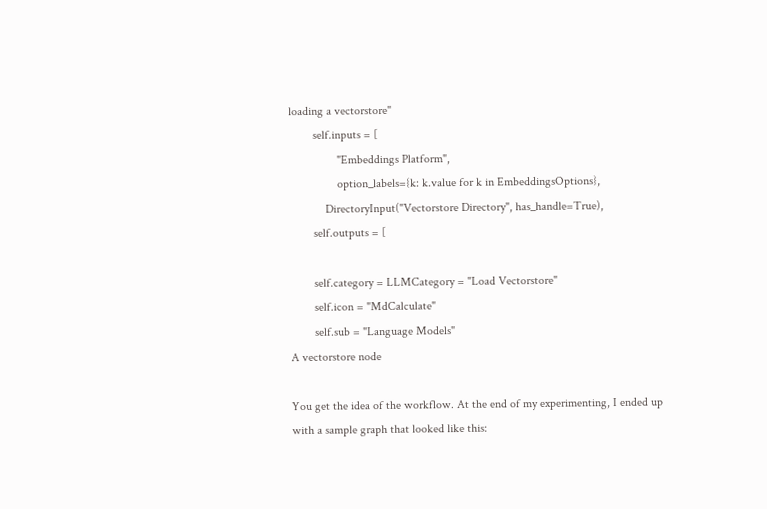loading a vectorstore"
        self.inputs = [
                "Embeddings Platform",
                option_labels={k: k.value for k in EmbeddingsOptions},
            DirectoryInput("Vectorstore Directory", has_handle=True),
        self.outputs = [

        self.category = LLMCategory = "Load Vectorstore"
        self.icon = "MdCalculate"
        self.sub = "Language Models"
A vectorstore node

You get the idea of the workflow. At the end of my experimenting, I ended up with a sample graph that looked like this: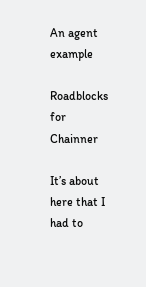An agent example

Roadblocks for Chainner

It’s about here that I had to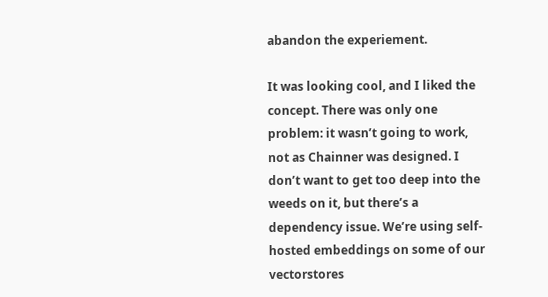abandon the experiement.

It was looking cool, and I liked the concept. There was only one problem: it wasn’t going to work, not as Chainner was designed. I don’t want to get too deep into the weeds on it, but there’s a dependency issue. We’re using self-hosted embeddings on some of our vectorstores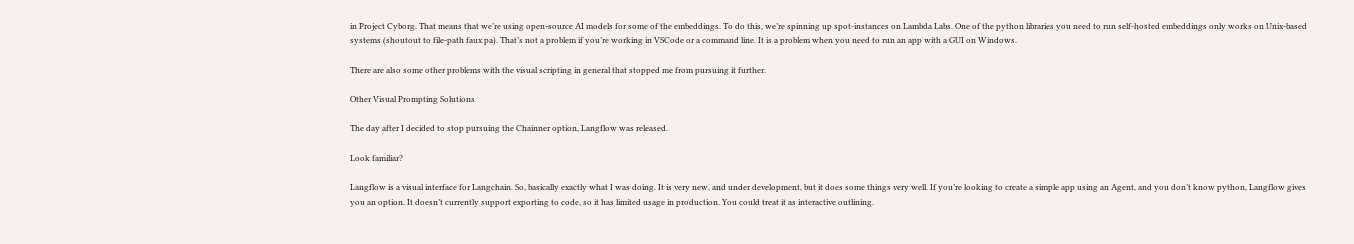in Project Cyborg. That means that we’re using open-source AI models for some of the embeddings. To do this, we’re spinning up spot-instances on Lambda Labs. One of the python libraries you need to run self-hosted embeddings only works on Unix-based systems (shoutout to file-path faux pa). That’s not a problem if you’re working in VSCode or a command line. It is a problem when you need to run an app with a GUI on Windows.

There are also some other problems with the visual scripting in general that stopped me from pursuing it further.

Other Visual Prompting Solutions

The day after I decided to stop pursuing the Chainner option, Langflow was released.

Look familiar?

Langflow is a visual interface for Langchain. So, basically exactly what I was doing. It is very new, and under development, but it does some things very well. If you’re looking to create a simple app using an Agent, and you don’t know python, Langflow gives you an option. It doesn’t currently support exporting to code, so it has limited usage in production. You could treat it as interactive outlining.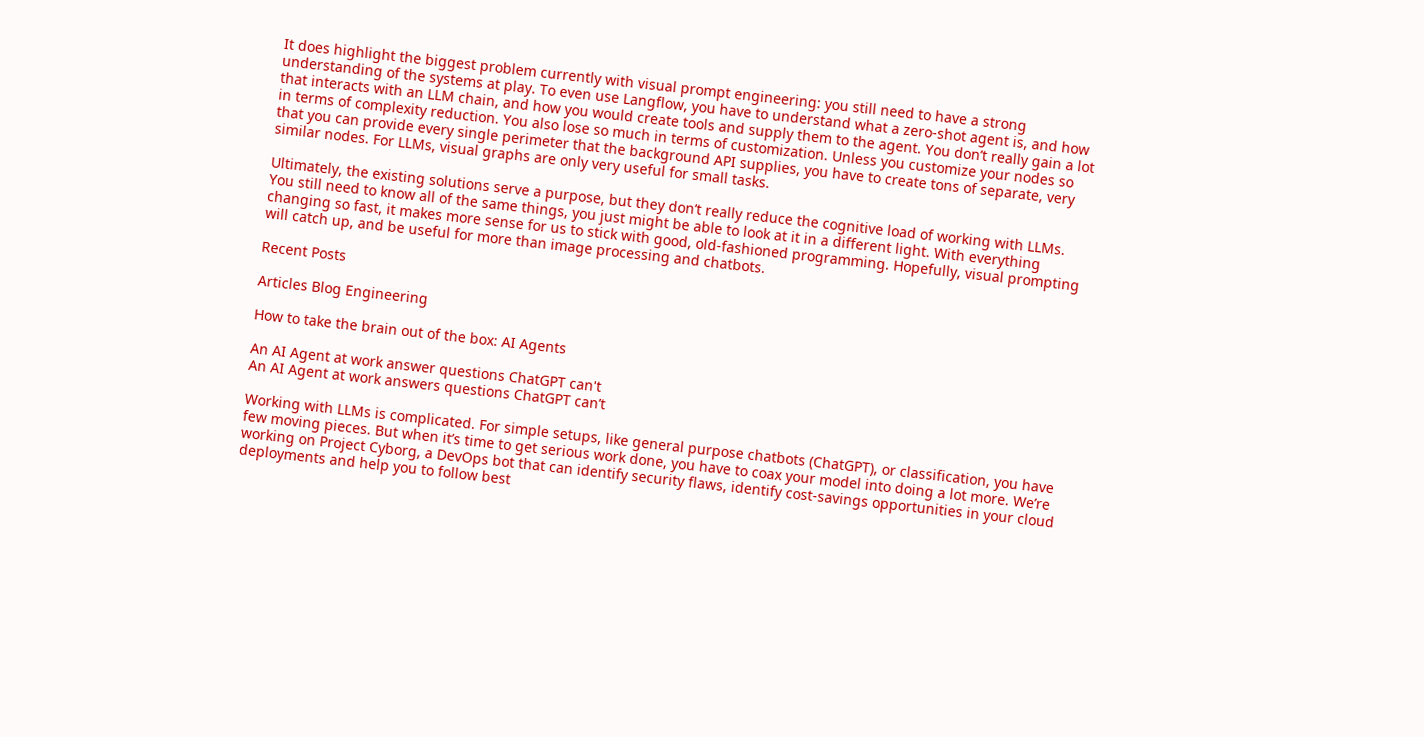It does highlight the biggest problem currently with visual prompt engineering: you still need to have a strong understanding of the systems at play. To even use Langflow, you have to understand what a zero-shot agent is, and how that interacts with an LLM chain, and how you would create tools and supply them to the agent. You don’t really gain a lot in terms of complexity reduction. You also lose so much in terms of customization. Unless you customize your nodes so that you can provide every single perimeter that the background API supplies, you have to create tons of separate, very similar nodes. For LLMs, visual graphs are only very useful for small tasks.

Ultimately, the existing solutions serve a purpose, but they don’t really reduce the cognitive load of working with LLMs. You still need to know all of the same things, you just might be able to look at it in a different light. With everything changing so fast, it makes more sense for us to stick with good, old-fashioned programming. Hopefully, visual prompting will catch up, and be useful for more than image processing and chatbots.

Recent Posts

Articles Blog Engineering

How to take the brain out of the box: AI Agents

An AI Agent at work answer questions ChatGPT can't
An AI Agent at work answers questions ChatGPT can’t

Working with LLMs is complicated. For simple setups, like general purpose chatbots (ChatGPT), or classification, you have few moving pieces. But when it’s time to get serious work done, you have to coax your model into doing a lot more. We’re working on Project Cyborg, a DevOps bot that can identify security flaws, identify cost-savings opportunities in your cloud deployments and help you to follow best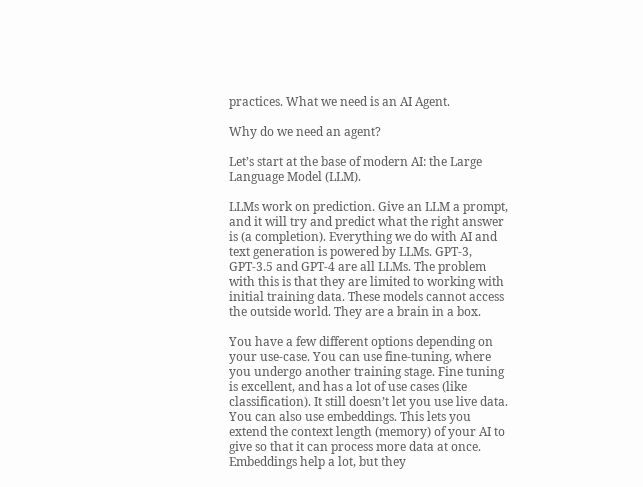practices. What we need is an AI Agent.

Why do we need an agent?

Let’s start at the base of modern AI: the Large Language Model (LLM).

LLMs work on prediction. Give an LLM a prompt, and it will try and predict what the right answer is (a completion). Everything we do with AI and text generation is powered by LLMs. GPT-3, GPT-3.5 and GPT-4 are all LLMs. The problem with this is that they are limited to working with initial training data. These models cannot access the outside world. They are a brain in a box.

You have a few different options depending on your use-case. You can use fine-tuning, where you undergo another training stage. Fine tuning is excellent, and has a lot of use cases (like classification). It still doesn’t let you use live data. You can also use embeddings. This lets you extend the context length (memory) of your AI to give so that it can process more data at once. Embeddings help a lot, but they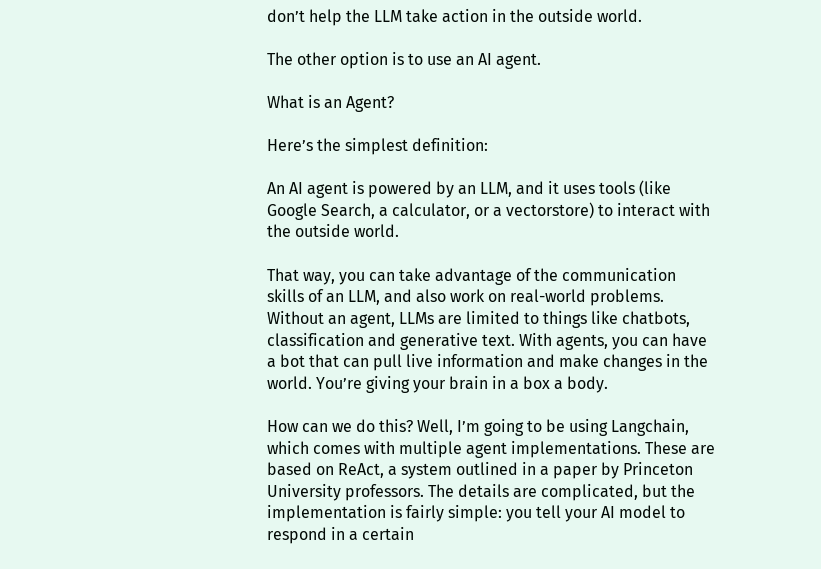don’t help the LLM take action in the outside world.

The other option is to use an AI agent.

What is an Agent?

Here’s the simplest definition:

An AI agent is powered by an LLM, and it uses tools (like Google Search, a calculator, or a vectorstore) to interact with the outside world.

That way, you can take advantage of the communication skills of an LLM, and also work on real-world problems. Without an agent, LLMs are limited to things like chatbots, classification and generative text. With agents, you can have a bot that can pull live information and make changes in the world. You’re giving your brain in a box a body.

How can we do this? Well, I’m going to be using Langchain, which comes with multiple agent implementations. These are based on ReAct, a system outlined in a paper by Princeton University professors. The details are complicated, but the implementation is fairly simple: you tell your AI model to respond in a certain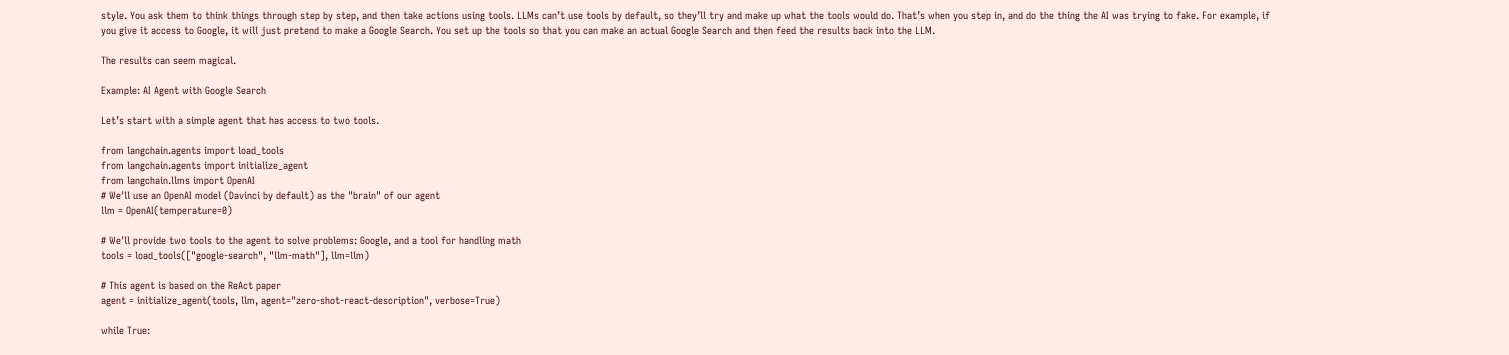style. You ask them to think things through step by step, and then take actions using tools. LLMs can’t use tools by default, so they’ll try and make up what the tools would do. That’s when you step in, and do the thing the AI was trying to fake. For example, if you give it access to Google, it will just pretend to make a Google Search. You set up the tools so that you can make an actual Google Search and then feed the results back into the LLM.

The results can seem magical.

Example: AI Agent with Google Search

Let’s start with a simple agent that has access to two tools.

from langchain.agents import load_tools
from langchain.agents import initialize_agent
from langchain.llms import OpenAI
# We'll use an OpenAI model (Davinci by default) as the "brain" of our agent
llm = OpenAI(temperature=0)

# We'll provide two tools to the agent to solve problems: Google, and a tool for handling math
tools = load_tools(["google-search", "llm-math"], llm=llm)

# This agent is based on the ReAct paper
agent = initialize_agent(tools, llm, agent="zero-shot-react-description", verbose=True)

while True: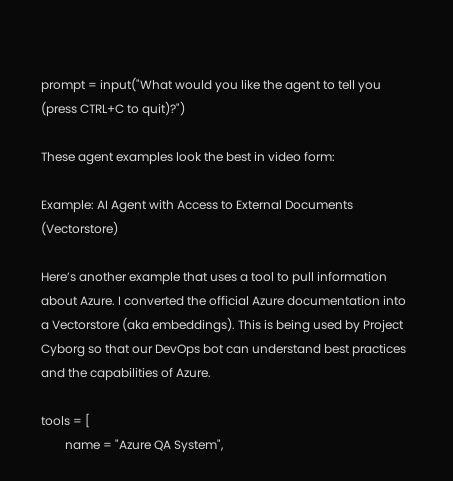prompt = input("What would you like the agent to tell you (press CTRL+C to quit)?")

These agent examples look the best in video form:

Example: AI Agent with Access to External Documents (Vectorstore)

Here’s another example that uses a tool to pull information about Azure. I converted the official Azure documentation into a Vectorstore (aka embeddings). This is being used by Project Cyborg so that our DevOps bot can understand best practices and the capabilities of Azure.

tools = [
        name = "Azure QA System",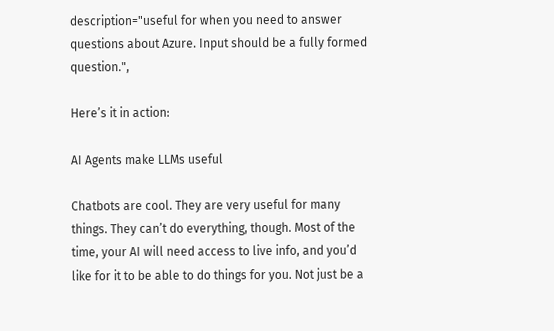description="useful for when you need to answer questions about Azure. Input should be a fully formed question.",

Here’s it in action:

AI Agents make LLMs useful

Chatbots are cool. They are very useful for many things. They can’t do everything, though. Most of the time, your AI will need access to live info, and you’d like for it to be able to do things for you. Not just be a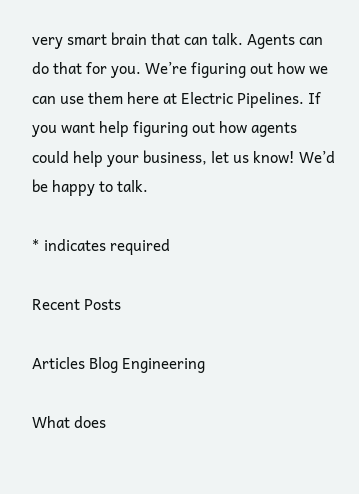very smart brain that can talk. Agents can do that for you. We’re figuring out how we can use them here at Electric Pipelines. If you want help figuring out how agents could help your business, let us know! We’d be happy to talk.

* indicates required

Recent Posts

Articles Blog Engineering

What does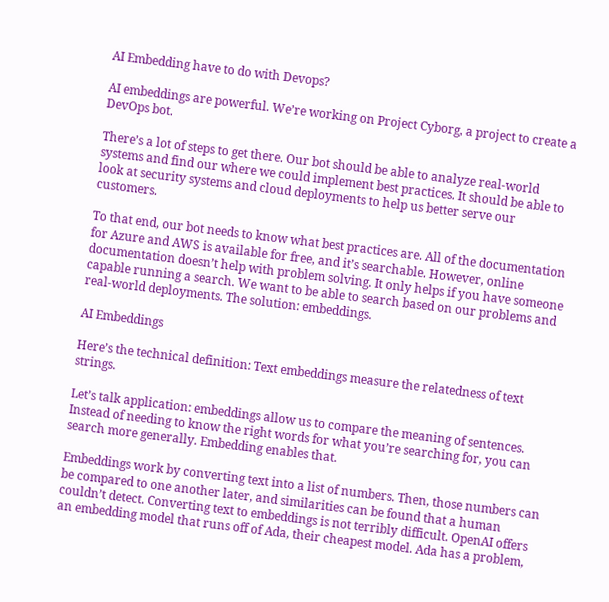AI Embedding have to do with Devops?

AI embeddings are powerful. We’re working on Project Cyborg, a project to create a DevOps bot.

There’s a lot of steps to get there. Our bot should be able to analyze real-world systems and find our where we could implement best practices. It should be able to look at security systems and cloud deployments to help us better serve our customers.

To that end, our bot needs to know what best practices are. All of the documentation for Azure and AWS is available for free, and it’s searchable. However, online documentation doesn’t help with problem solving. It only helps if you have someone capable running a search. We want to be able to search based on our problems and real-world deployments. The solution: embeddings.

AI Embeddings

Here’s the technical definition: Text embeddings measure the relatedness of text strings.

Let’s talk application: embeddings allow us to compare the meaning of sentences. Instead of needing to know the right words for what you’re searching for, you can search more generally. Embedding enables that.

Embeddings work by converting text into a list of numbers. Then, those numbers can be compared to one another later, and similarities can be found that a human couldn’t detect. Converting text to embeddings is not terribly difficult. OpenAI offers an embedding model that runs off of Ada, their cheapest model. Ada has a problem,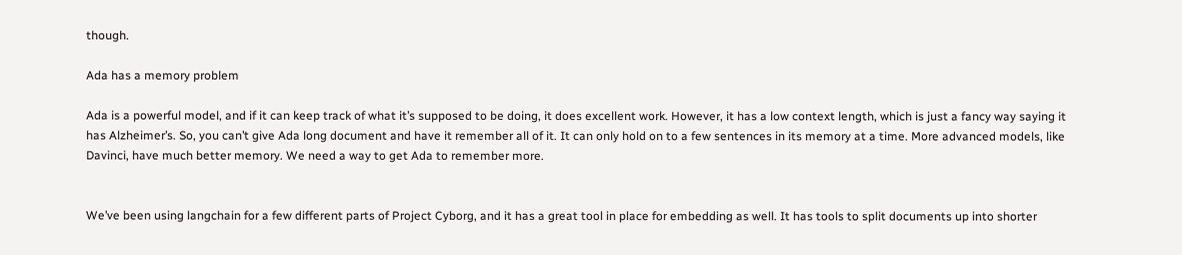though.

Ada has a memory problem

Ada is a powerful model, and if it can keep track of what it’s supposed to be doing, it does excellent work. However, it has a low context length, which is just a fancy way saying it has Alzheimer’s. So, you can’t give Ada long document and have it remember all of it. It can only hold on to a few sentences in its memory at a time. More advanced models, like Davinci, have much better memory. We need a way to get Ada to remember more.


We’ve been using langchain for a few different parts of Project Cyborg, and it has a great tool in place for embedding as well. It has tools to split documents up into shorter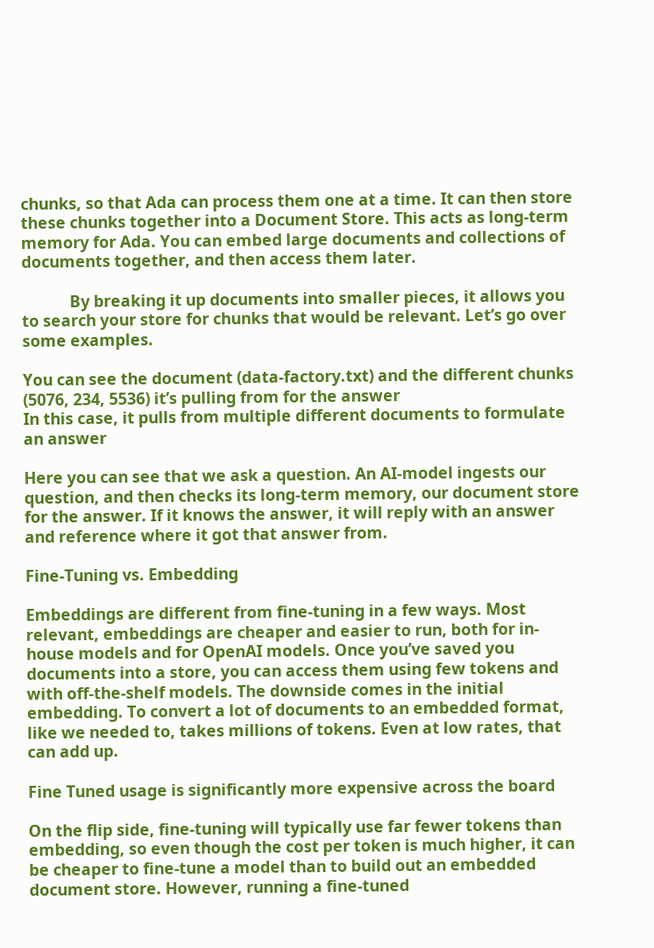chunks, so that Ada can process them one at a time. It can then store these chunks together into a Document Store. This acts as long-term memory for Ada. You can embed large documents and collections of documents together, and then access them later.

            By breaking it up documents into smaller pieces, it allows you to search your store for chunks that would be relevant. Let’s go over some examples.

You can see the document (data-factory.txt) and the different chunks (5076, 234, 5536) it’s pulling from for the answer
In this case, it pulls from multiple different documents to formulate an answer

Here you can see that we ask a question. An AI-model ingests our question, and then checks its long-term memory, our document store for the answer. If it knows the answer, it will reply with an answer and reference where it got that answer from.

Fine-Tuning vs. Embedding

Embeddings are different from fine-tuning in a few ways. Most relevant, embeddings are cheaper and easier to run, both for in-house models and for OpenAI models. Once you’ve saved you documents into a store, you can access them using few tokens and with off-the-shelf models. The downside comes in the initial embedding. To convert a lot of documents to an embedded format, like we needed to, takes millions of tokens. Even at low rates, that can add up.

Fine Tuned usage is significantly more expensive across the board

On the flip side, fine-tuning will typically use far fewer tokens than embedding, so even though the cost per token is much higher, it can be cheaper to fine-tune a model than to build out an embedded document store. However, running a fine-tuned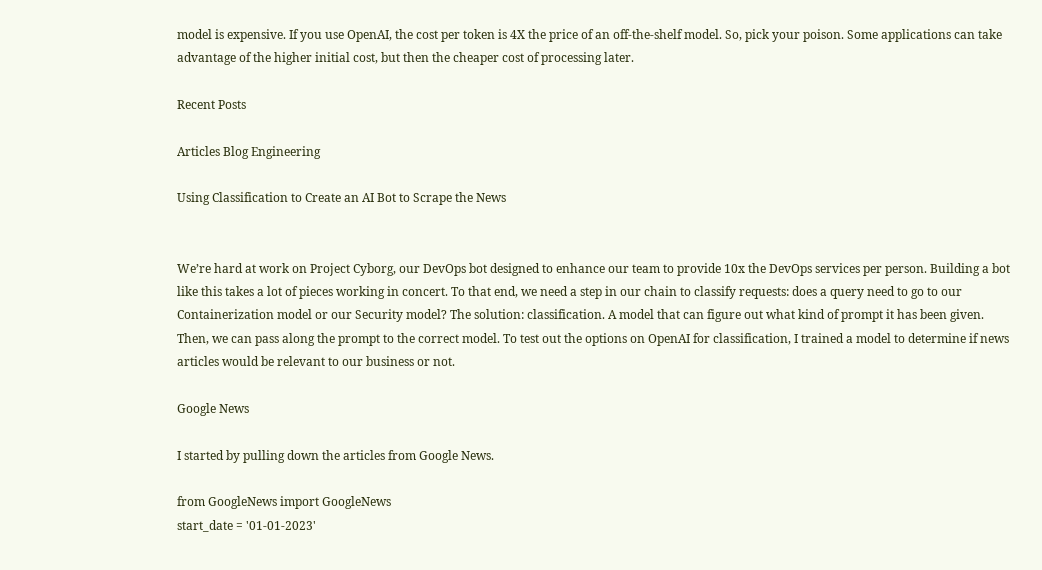model is expensive. If you use OpenAI, the cost per token is 4X the price of an off-the-shelf model. So, pick your poison. Some applications can take advantage of the higher initial cost, but then the cheaper cost of processing later.

Recent Posts

Articles Blog Engineering

Using Classification to Create an AI Bot to Scrape the News


We’re hard at work on Project Cyborg, our DevOps bot designed to enhance our team to provide 10x the DevOps services per person. Building a bot like this takes a lot of pieces working in concert. To that end, we need a step in our chain to classify requests: does a query need to go to our Containerization model or our Security model? The solution: classification. A model that can figure out what kind of prompt it has been given. Then, we can pass along the prompt to the correct model. To test out the options on OpenAI for classification, I trained a model to determine if news articles would be relevant to our business or not.

Google News

I started by pulling down the articles from Google News.

from GoogleNews import GoogleNews
start_date = '01-01-2023'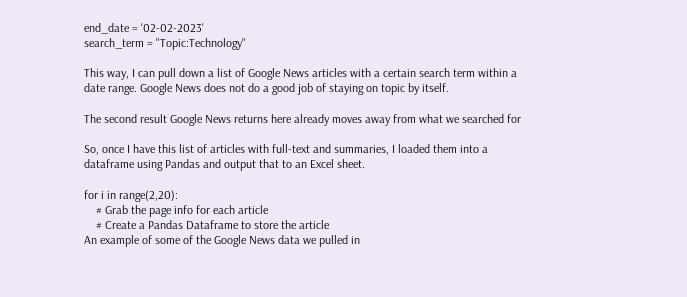end_date = '02-02-2023'
search_term = "Topic:Technology"

This way, I can pull down a list of Google News articles with a certain search term within a date range. Google News does not do a good job of staying on topic by itself.

The second result Google News returns here already moves away from what we searched for

So, once I have this list of articles with full-text and summaries, I loaded them into a dataframe using Pandas and output that to an Excel sheet.

for i in range(2,20):
    # Grab the page info for each article
    # Create a Pandas Dataframe to store the article
An example of some of the Google News data we pulled in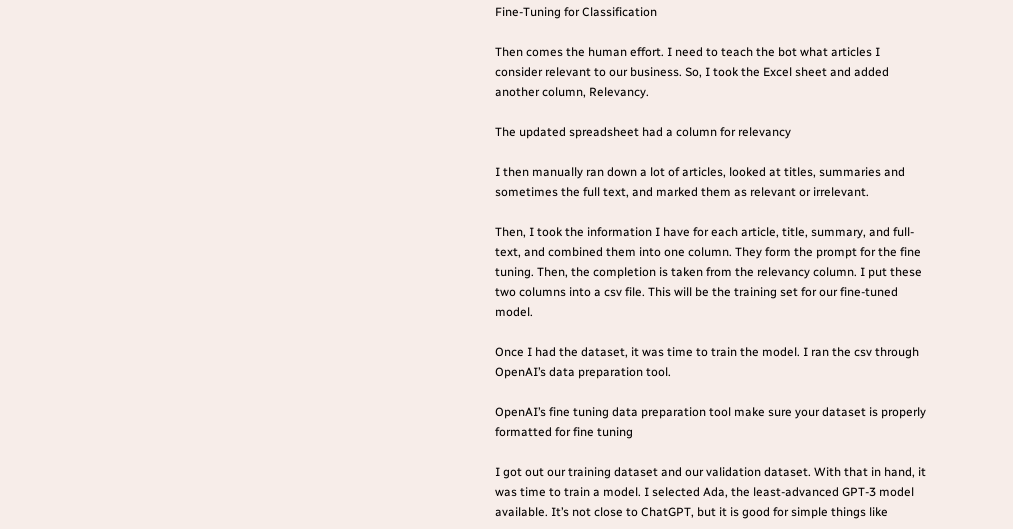Fine-Tuning for Classification

Then comes the human effort. I need to teach the bot what articles I consider relevant to our business. So, I took the Excel sheet and added another column, Relevancy.

The updated spreadsheet had a column for relevancy

I then manually ran down a lot of articles, looked at titles, summaries and sometimes the full text, and marked them as relevant or irrelevant.

Then, I took the information I have for each article, title, summary, and full-text, and combined them into one column. They form the prompt for the fine tuning. Then, the completion is taken from the relevancy column. I put these two columns into a csv file. This will be the training set for our fine-tuned model.

Once I had the dataset, it was time to train the model. I ran the csv through OpenAI’s data preparation tool.

OpenAI’s fine tuning data preparation tool make sure your dataset is properly formatted for fine tuning

I got out our training dataset and our validation dataset. With that in hand, it was time to train a model. I selected Ada, the least-advanced GPT-3 model available. It’s not close to ChatGPT, but it is good for simple things like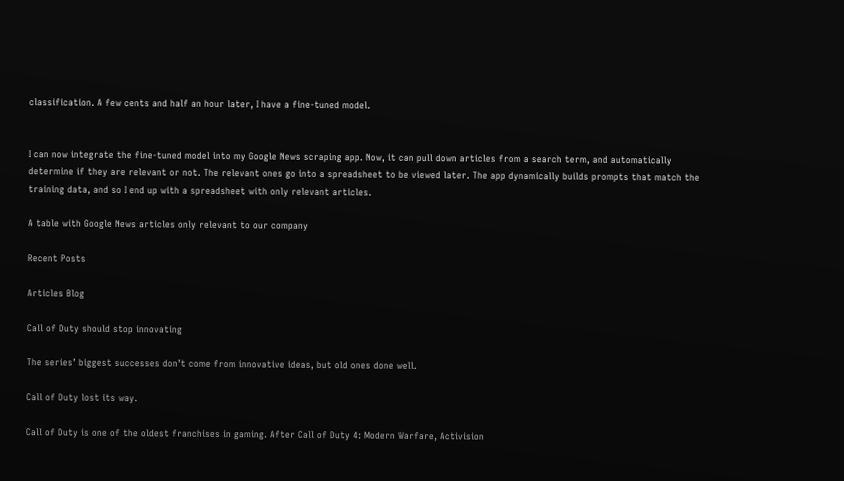classification. A few cents and half an hour later, I have a fine-tuned model.


I can now integrate the fine-tuned model into my Google News scraping app. Now, it can pull down articles from a search term, and automatically determine if they are relevant or not. The relevant ones go into a spreadsheet to be viewed later. The app dynamically builds prompts that match the training data, and so I end up with a spreadsheet with only relevant articles.

A table with Google News articles only relevant to our company

Recent Posts

Articles Blog

Call of Duty should stop innovating

The series’ biggest successes don’t come from innovative ideas, but old ones done well.

Call of Duty lost its way.

Call of Duty is one of the oldest franchises in gaming. After Call of Duty 4: Modern Warfare, Activision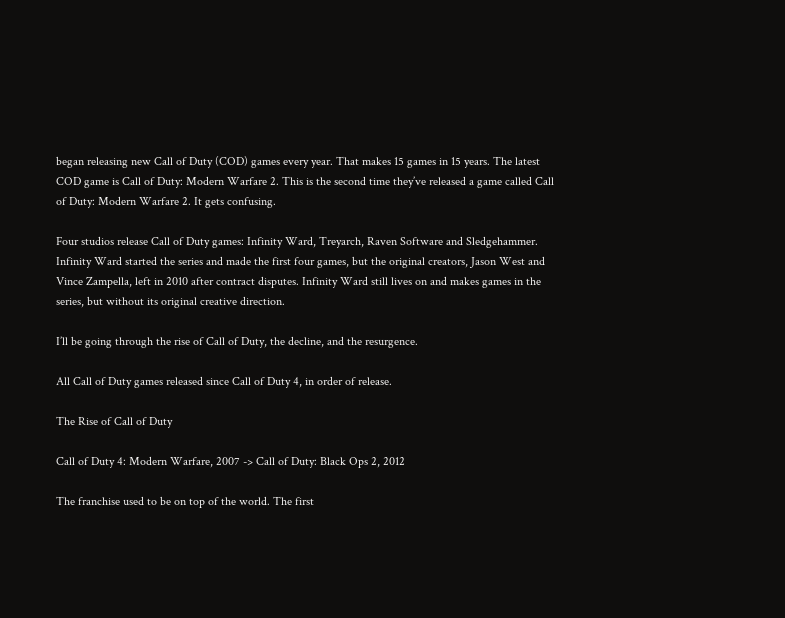began releasing new Call of Duty (COD) games every year. That makes 15 games in 15 years. The latest COD game is Call of Duty: Modern Warfare 2. This is the second time they’ve released a game called Call of Duty: Modern Warfare 2. It gets confusing.

Four studios release Call of Duty games: Infinity Ward, Treyarch, Raven Software and Sledgehammer. Infinity Ward started the series and made the first four games, but the original creators, Jason West and Vince Zampella, left in 2010 after contract disputes. Infinity Ward still lives on and makes games in the series, but without its original creative direction.

I’ll be going through the rise of Call of Duty, the decline, and the resurgence.

All Call of Duty games released since Call of Duty 4, in order of release.

The Rise of Call of Duty

Call of Duty 4: Modern Warfare, 2007 -> Call of Duty: Black Ops 2, 2012

The franchise used to be on top of the world. The first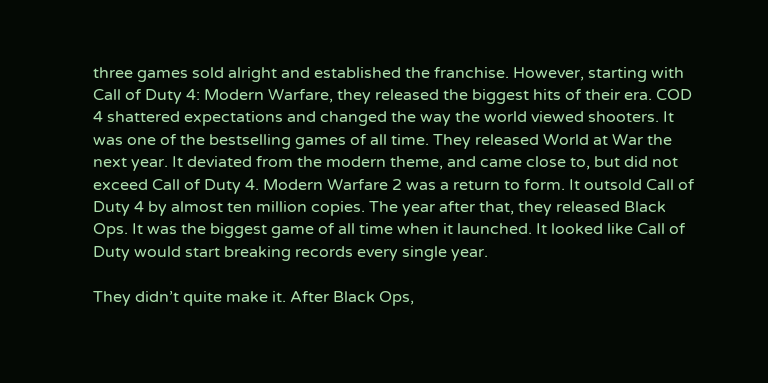three games sold alright and established the franchise. However, starting with Call of Duty 4: Modern Warfare, they released the biggest hits of their era. COD 4 shattered expectations and changed the way the world viewed shooters. It was one of the bestselling games of all time. They released World at War the next year. It deviated from the modern theme, and came close to, but did not exceed Call of Duty 4. Modern Warfare 2 was a return to form. It outsold Call of Duty 4 by almost ten million copies. The year after that, they released Black Ops. It was the biggest game of all time when it launched. It looked like Call of Duty would start breaking records every single year.

They didn’t quite make it. After Black Ops,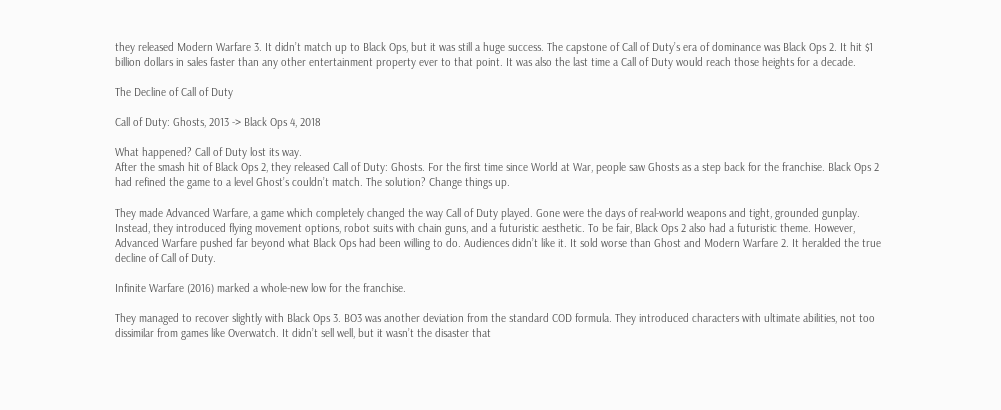they released Modern Warfare 3. It didn’t match up to Black Ops, but it was still a huge success. The capstone of Call of Duty’s era of dominance was Black Ops 2. It hit $1 billion dollars in sales faster than any other entertainment property ever to that point. It was also the last time a Call of Duty would reach those heights for a decade.

The Decline of Call of Duty

Call of Duty: Ghosts, 2013 -> Black Ops 4, 2018

What happened? Call of Duty lost its way.
After the smash hit of Black Ops 2, they released Call of Duty: Ghosts. For the first time since World at War, people saw Ghosts as a step back for the franchise. Black Ops 2 had refined the game to a level Ghost’s couldn’t match. The solution? Change things up.

They made Advanced Warfare, a game which completely changed the way Call of Duty played. Gone were the days of real-world weapons and tight, grounded gunplay. Instead, they introduced flying movement options, robot suits with chain guns, and a futuristic aesthetic. To be fair, Black Ops 2 also had a futuristic theme. However, Advanced Warfare pushed far beyond what Black Ops had been willing to do. Audiences didn’t like it. It sold worse than Ghost and Modern Warfare 2. It heralded the true decline of Call of Duty.

Infinite Warfare (2016) marked a whole-new low for the franchise.

They managed to recover slightly with Black Ops 3. BO3 was another deviation from the standard COD formula. They introduced characters with ultimate abilities, not too dissimilar from games like Overwatch. It didn’t sell well, but it wasn’t the disaster that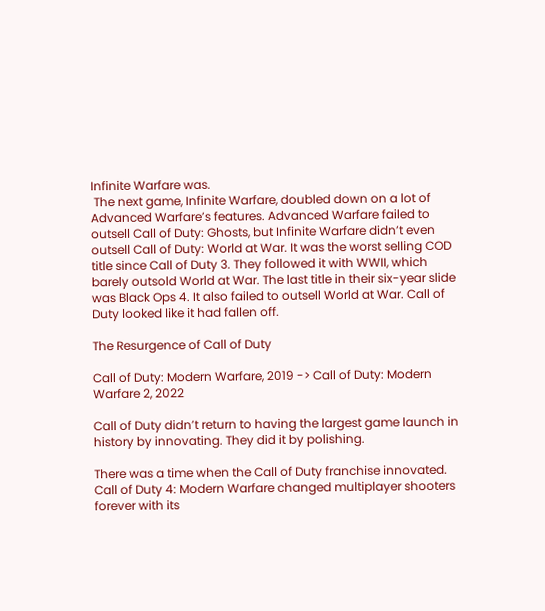Infinite Warfare was.
 The next game, Infinite Warfare, doubled down on a lot of Advanced Warfare’s features. Advanced Warfare failed to outsell Call of Duty: Ghosts, but Infinite Warfare didn’t even outsell Call of Duty: World at War. It was the worst selling COD title since Call of Duty 3. They followed it with WWII, which barely outsold World at War. The last title in their six-year slide was Black Ops 4. It also failed to outsell World at War. Call of Duty looked like it had fallen off.

The Resurgence of Call of Duty

Call of Duty: Modern Warfare, 2019 -> Call of Duty: Modern Warfare 2, 2022

Call of Duty didn’t return to having the largest game launch in history by innovating. They did it by polishing.

There was a time when the Call of Duty franchise innovated. Call of Duty 4: Modern Warfare changed multiplayer shooters forever with its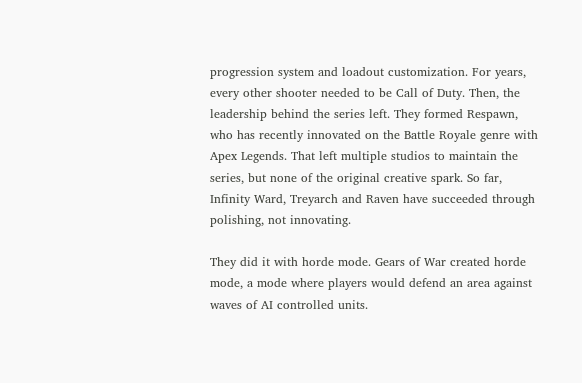progression system and loadout customization. For years, every other shooter needed to be Call of Duty. Then, the leadership behind the series left. They formed Respawn, who has recently innovated on the Battle Royale genre with Apex Legends. That left multiple studios to maintain the series, but none of the original creative spark. So far, Infinity Ward, Treyarch and Raven have succeeded through polishing, not innovating.

They did it with horde mode. Gears of War created horde mode, a mode where players would defend an area against waves of AI controlled units.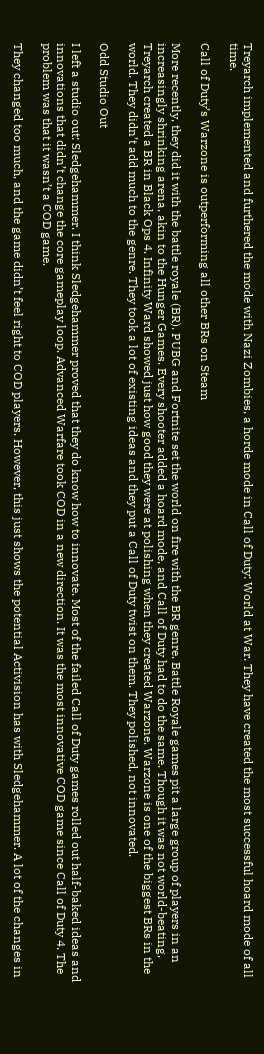Treyarch implemented and furthered the mode with Nazi Zombies, a horde mode in Call of Duty: World at War. They have created the most successful hoard mode of all time.

Call of Duty’s Warzone is outperforming all other BRs on Steam

More recently, they did it with the battle royale (BR). PUBG and Fortnite set the world on fire with the BR genre. Battle Royale games pit a large group of players in an increasingly shrinking arena, akin to the Hunger Games. Every shooter added a hoard mode, and Call of Duty had to do the same. Though it was not world-beating, Treyarch created a BR in Black Ops 4. Infinity Ward showed just how good they were at polishing when they created Warzone. Warzone is one of the biggest BRs in the world. They didn’t add much to the genre. They took a lot of existing ideas and they put a Call of Duty twist on them. They polished, not innovated.

Odd Studio Out

I left a studio out: Sledgehammer. I think Sledgehammer proved that they do know how to innovate. Most of the failed Call of Duty games rolled out half-baked ideas and innovations that didn’t change the core gameplay loop. Advanced Warfare took COD in a new direction. It was the most innovative COD game since Call of Duty 4. The problem was that it wasn’t a COD game.

They changed too much, and the game didn’t feel right to COD players. However, this just shows the potential Activision has with Sledgehammer. A lot of the changes in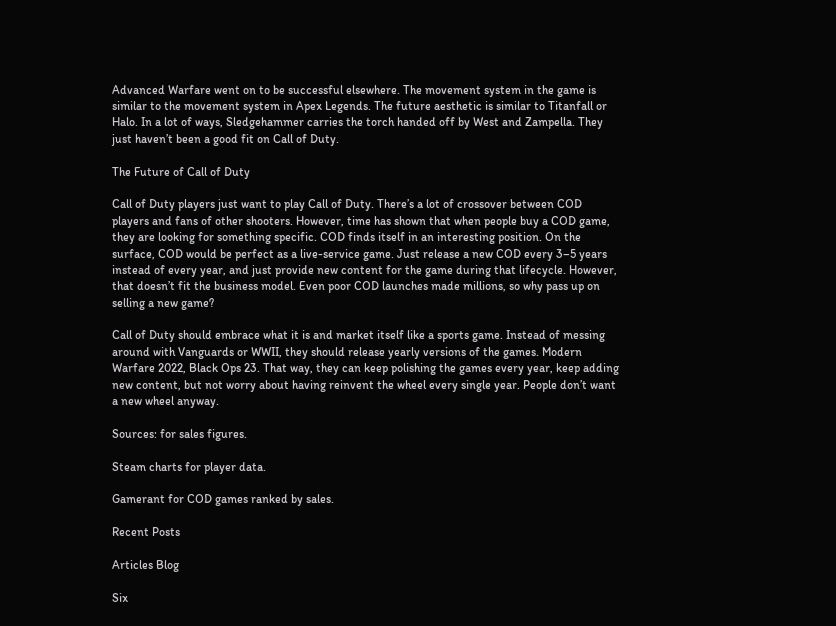Advanced Warfare went on to be successful elsewhere. The movement system in the game is similar to the movement system in Apex Legends. The future aesthetic is similar to Titanfall or Halo. In a lot of ways, Sledgehammer carries the torch handed off by West and Zampella. They just haven’t been a good fit on Call of Duty.

The Future of Call of Duty

Call of Duty players just want to play Call of Duty. There’s a lot of crossover between COD players and fans of other shooters. However, time has shown that when people buy a COD game, they are looking for something specific. COD finds itself in an interesting position. On the surface, COD would be perfect as a live-service game. Just release a new COD every 3–5 years instead of every year, and just provide new content for the game during that lifecycle. However, that doesn’t fit the business model. Even poor COD launches made millions, so why pass up on selling a new game?

Call of Duty should embrace what it is and market itself like a sports game. Instead of messing around with Vanguards or WWII, they should release yearly versions of the games. Modern Warfare 2022, Black Ops 23. That way, they can keep polishing the games every year, keep adding new content, but not worry about having reinvent the wheel every single year. People don’t want a new wheel anyway.

Sources: for sales figures.

Steam charts for player data.

Gamerant for COD games ranked by sales.

Recent Posts

Articles Blog

Six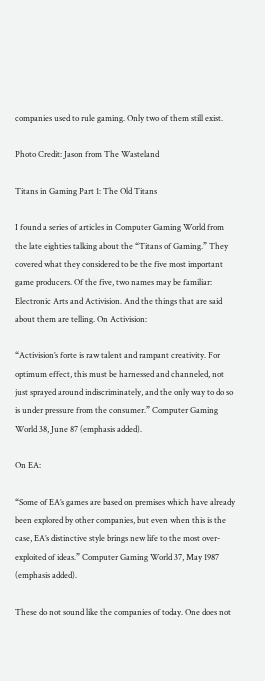companies used to rule gaming. Only two of them still exist.

Photo Credit: Jason from The Wasteland

Titans in Gaming Part 1: The Old Titans

I found a series of articles in Computer Gaming World from the late eighties talking about the “Titans of Gaming.” They covered what they considered to be the five most important game producers. Of the five, two names may be familiar: Electronic Arts and Activision. And the things that are said about them are telling. On Activision:

“Activision’s forte is raw talent and rampant creativity. For optimum effect, this must be harnessed and channeled, not just sprayed around indiscriminately, and the only way to do so is under pressure from the consumer.” Computer Gaming World 38, June 87 (emphasis added).

On EA:

“Some of EA’s games are based on premises which have already been explored by other companies, but even when this is the case, EA’s distinctive style brings new life to the most over-exploited of ideas.” Computer Gaming World 37, May 1987 (emphasis added).

These do not sound like the companies of today. One does not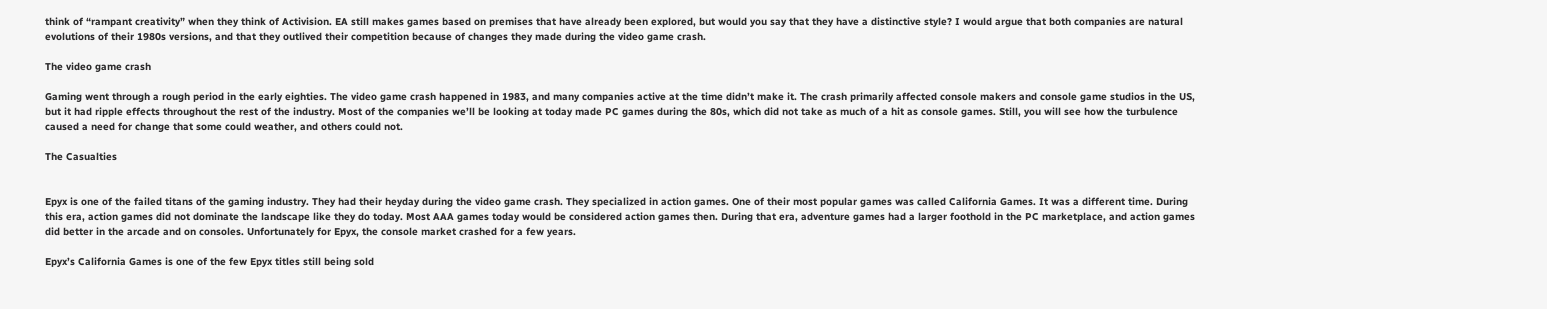think of “rampant creativity” when they think of Activision. EA still makes games based on premises that have already been explored, but would you say that they have a distinctive style? I would argue that both companies are natural evolutions of their 1980s versions, and that they outlived their competition because of changes they made during the video game crash.

The video game crash

Gaming went through a rough period in the early eighties. The video game crash happened in 1983, and many companies active at the time didn’t make it. The crash primarily affected console makers and console game studios in the US, but it had ripple effects throughout the rest of the industry. Most of the companies we’ll be looking at today made PC games during the 80s, which did not take as much of a hit as console games. Still, you will see how the turbulence caused a need for change that some could weather, and others could not.

The Casualties


Epyx is one of the failed titans of the gaming industry. They had their heyday during the video game crash. They specialized in action games. One of their most popular games was called California Games. It was a different time. During this era, action games did not dominate the landscape like they do today. Most AAA games today would be considered action games then. During that era, adventure games had a larger foothold in the PC marketplace, and action games did better in the arcade and on consoles. Unfortunately for Epyx, the console market crashed for a few years.

Epyx’s California Games is one of the few Epyx titles still being sold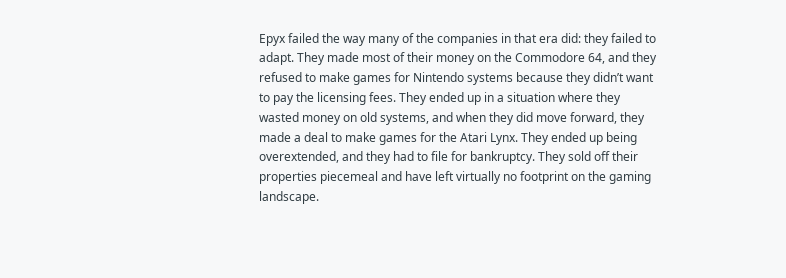Epyx failed the way many of the companies in that era did: they failed to adapt. They made most of their money on the Commodore 64, and they refused to make games for Nintendo systems because they didn’t want to pay the licensing fees. They ended up in a situation where they wasted money on old systems, and when they did move forward, they made a deal to make games for the Atari Lynx. They ended up being overextended, and they had to file for bankruptcy. They sold off their properties piecemeal and have left virtually no footprint on the gaming landscape.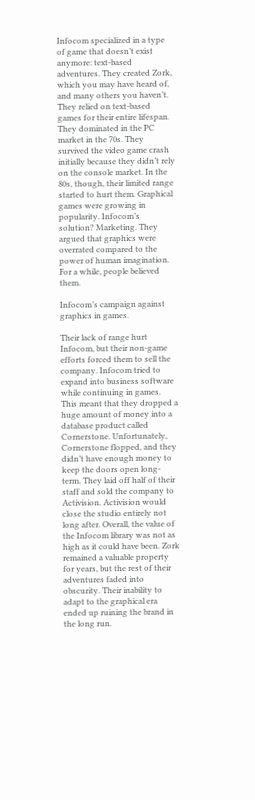Infocom specialized in a type of game that doesn’t exist anymore: text-based adventures. They created Zork, which you may have heard of, and many others you haven’t. They relied on text-based games for their entire lifespan. They dominated in the PC market in the 70s. They survived the video game crash initially because they didn’t rely on the console market. In the 80s, though, their limited range started to hurt them. Graphical games were growing in popularity. Infocom’s solution? Marketing. They argued that graphics were overrated compared to the power of human imagination. For a while, people believed them.

Infocom’s campaign against graphics in games.

Their lack of range hurt Infocom, but their non-game efforts forced them to sell the company. Infocom tried to expand into business software while continuing in games. This meant that they dropped a huge amount of money into a database product called Cornerstone. Unfortunately, Cornerstone flopped, and they didn’t have enough money to keep the doors open long-term. They laid off half of their staff and sold the company to Activision. Activision would close the studio entirely not long after. Overall, the value of the Infocom library was not as high as it could have been. Zork remained a valuable property for years, but the rest of their adventures faded into obscurity. Their inability to adapt to the graphical era ended up ruining the brand in the long run.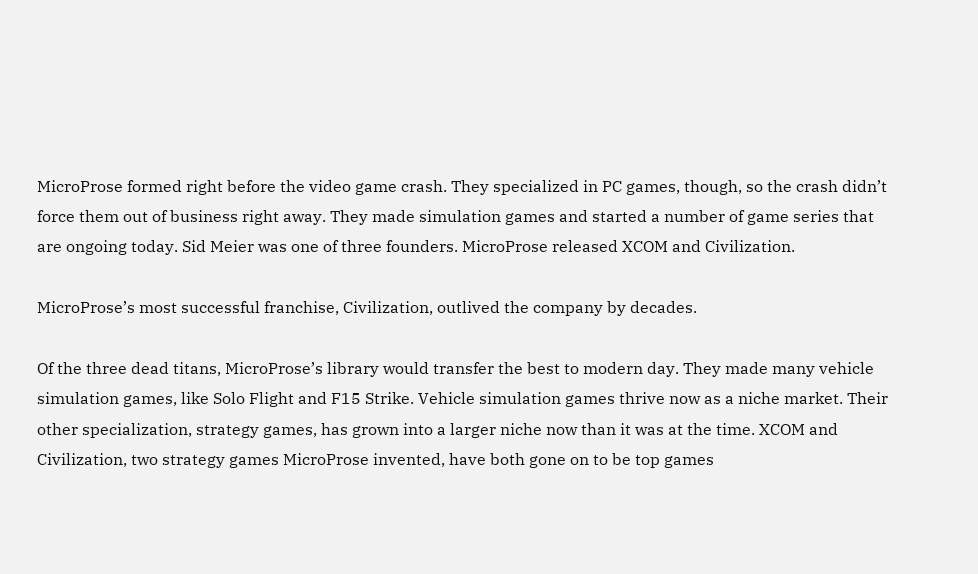MicroProse formed right before the video game crash. They specialized in PC games, though, so the crash didn’t force them out of business right away. They made simulation games and started a number of game series that are ongoing today. Sid Meier was one of three founders. MicroProse released XCOM and Civilization.

MicroProse’s most successful franchise, Civilization, outlived the company by decades.

Of the three dead titans, MicroProse’s library would transfer the best to modern day. They made many vehicle simulation games, like Solo Flight and F15 Strike. Vehicle simulation games thrive now as a niche market. Their other specialization, strategy games, has grown into a larger niche now than it was at the time. XCOM and Civilization, two strategy games MicroProse invented, have both gone on to be top games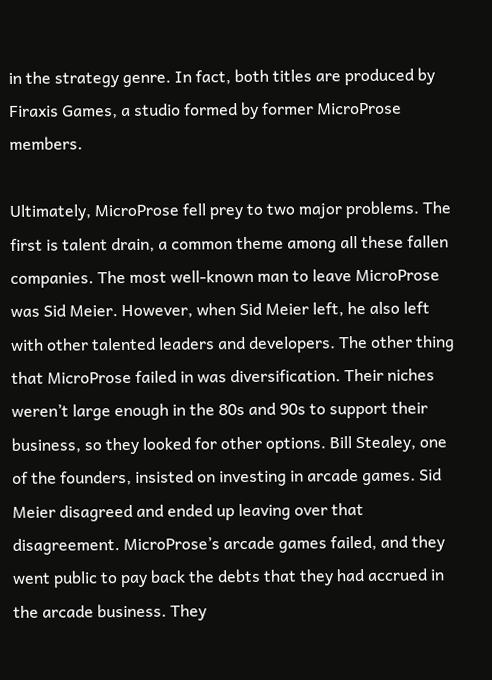in the strategy genre. In fact, both titles are produced by Firaxis Games, a studio formed by former MicroProse members.

Ultimately, MicroProse fell prey to two major problems. The first is talent drain, a common theme among all these fallen companies. The most well-known man to leave MicroProse was Sid Meier. However, when Sid Meier left, he also left with other talented leaders and developers. The other thing that MicroProse failed in was diversification. Their niches weren’t large enough in the 80s and 90s to support their business, so they looked for other options. Bill Stealey, one of the founders, insisted on investing in arcade games. Sid Meier disagreed and ended up leaving over that disagreement. MicroProse’s arcade games failed, and they went public to pay back the debts that they had accrued in the arcade business. They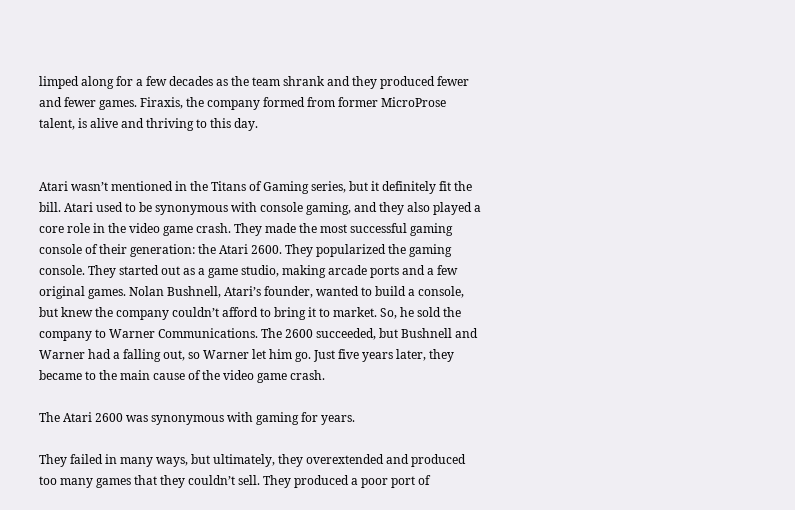limped along for a few decades as the team shrank and they produced fewer and fewer games. Firaxis, the company formed from former MicroProse talent, is alive and thriving to this day.


Atari wasn’t mentioned in the Titans of Gaming series, but it definitely fit the bill. Atari used to be synonymous with console gaming, and they also played a core role in the video game crash. They made the most successful gaming console of their generation: the Atari 2600. They popularized the gaming console. They started out as a game studio, making arcade ports and a few original games. Nolan Bushnell, Atari’s founder, wanted to build a console, but knew the company couldn’t afford to bring it to market. So, he sold the company to Warner Communications. The 2600 succeeded, but Bushnell and Warner had a falling out, so Warner let him go. Just five years later, they became to the main cause of the video game crash.

The Atari 2600 was synonymous with gaming for years.

They failed in many ways, but ultimately, they overextended and produced too many games that they couldn’t sell. They produced a poor port of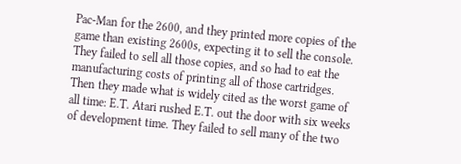Pac-Man for the 2600, and they printed more copies of the game than existing 2600s, expecting it to sell the console. They failed to sell all those copies, and so had to eat the manufacturing costs of printing all of those cartridges. Then they made what is widely cited as the worst game of all time: E.T. Atari rushed E.T. out the door with six weeks of development time. They failed to sell many of the two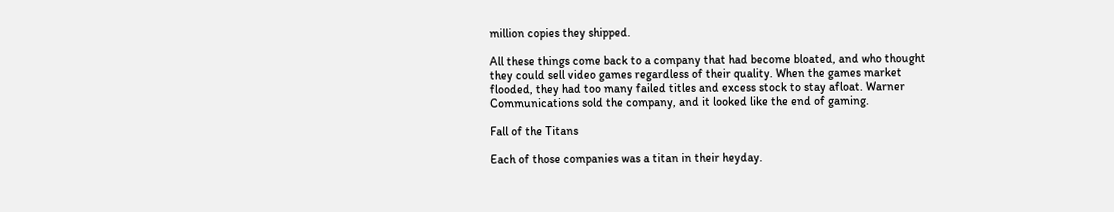million copies they shipped.

All these things come back to a company that had become bloated, and who thought they could sell video games regardless of their quality. When the games market flooded, they had too many failed titles and excess stock to stay afloat. Warner Communications sold the company, and it looked like the end of gaming.

Fall of the Titans

Each of those companies was a titan in their heyday.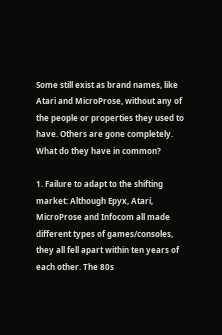Some still exist as brand names, like Atari and MicroProse, without any of the people or properties they used to have. Others are gone completely. What do they have in common?

1. Failure to adapt to the shifting market: Although Epyx, Atari, MicroProse and Infocom all made different types of games/consoles, they all fell apart within ten years of each other. The 80s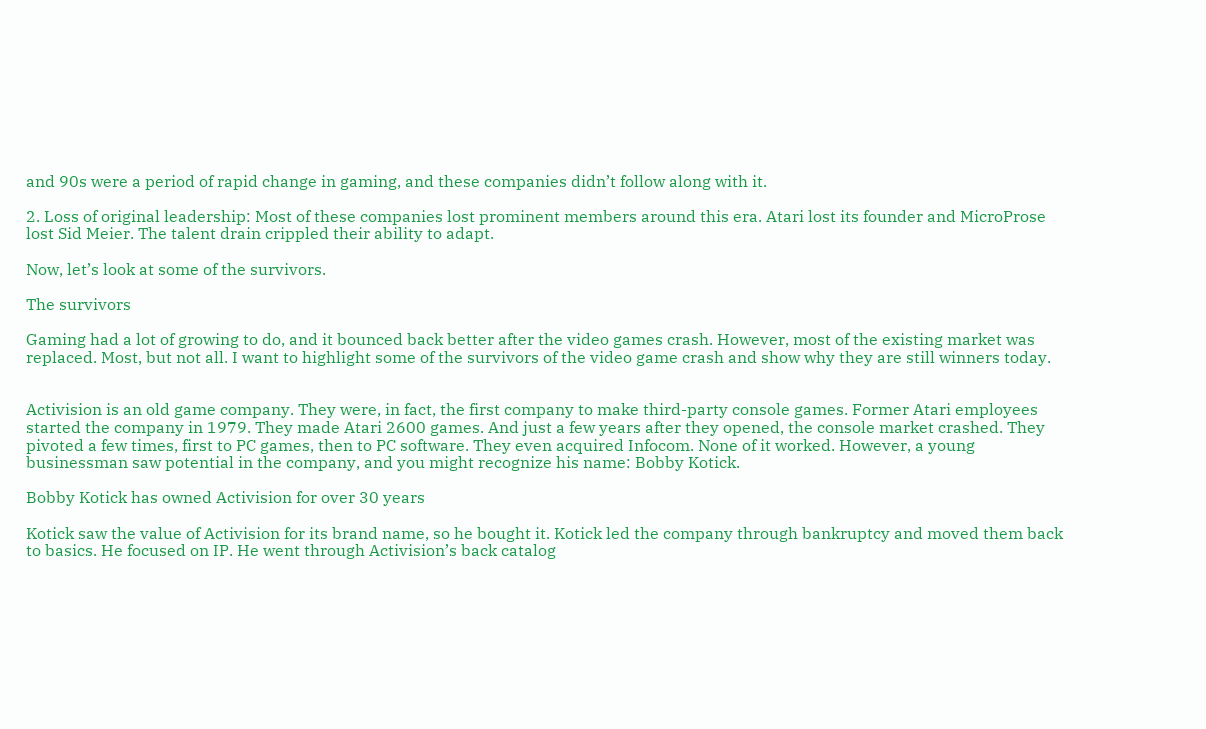and 90s were a period of rapid change in gaming, and these companies didn’t follow along with it.

2. Loss of original leadership: Most of these companies lost prominent members around this era. Atari lost its founder and MicroProse lost Sid Meier. The talent drain crippled their ability to adapt.

Now, let’s look at some of the survivors.

The survivors

Gaming had a lot of growing to do, and it bounced back better after the video games crash. However, most of the existing market was replaced. Most, but not all. I want to highlight some of the survivors of the video game crash and show why they are still winners today.


Activision is an old game company. They were, in fact, the first company to make third-party console games. Former Atari employees started the company in 1979. They made Atari 2600 games. And just a few years after they opened, the console market crashed. They pivoted a few times, first to PC games, then to PC software. They even acquired Infocom. None of it worked. However, a young businessman saw potential in the company, and you might recognize his name: Bobby Kotick.

Bobby Kotick has owned Activision for over 30 years

Kotick saw the value of Activision for its brand name, so he bought it. Kotick led the company through bankruptcy and moved them back to basics. He focused on IP. He went through Activision’s back catalog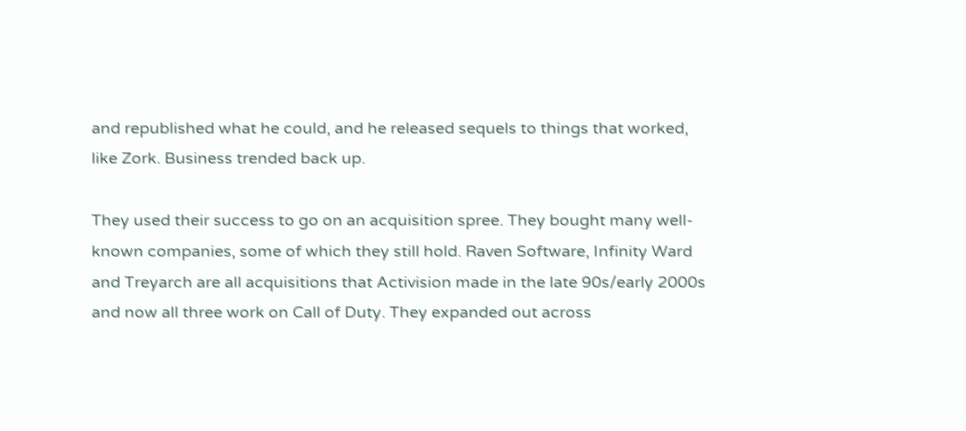and republished what he could, and he released sequels to things that worked, like Zork. Business trended back up.

They used their success to go on an acquisition spree. They bought many well-known companies, some of which they still hold. Raven Software, Infinity Ward and Treyarch are all acquisitions that Activision made in the late 90s/early 2000s and now all three work on Call of Duty. They expanded out across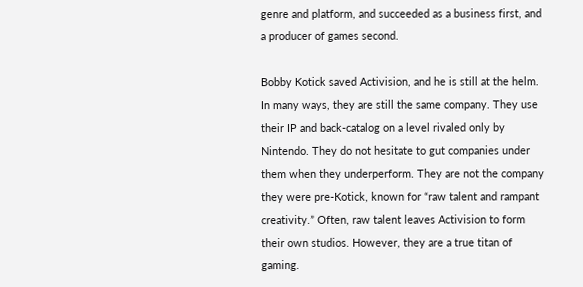genre and platform, and succeeded as a business first, and a producer of games second.

Bobby Kotick saved Activision, and he is still at the helm. In many ways, they are still the same company. They use their IP and back-catalog on a level rivaled only by Nintendo. They do not hesitate to gut companies under them when they underperform. They are not the company they were pre-Kotick, known for “raw talent and rampant creativity.” Often, raw talent leaves Activision to form their own studios. However, they are a true titan of gaming.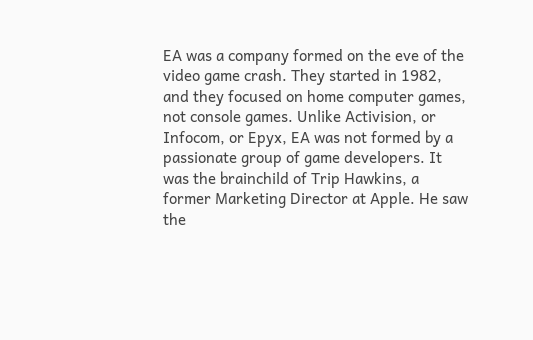EA was a company formed on the eve of the video game crash. They started in 1982, and they focused on home computer games, not console games. Unlike Activision, or Infocom, or Epyx, EA was not formed by a passionate group of game developers. It was the brainchild of Trip Hawkins, a former Marketing Director at Apple. He saw the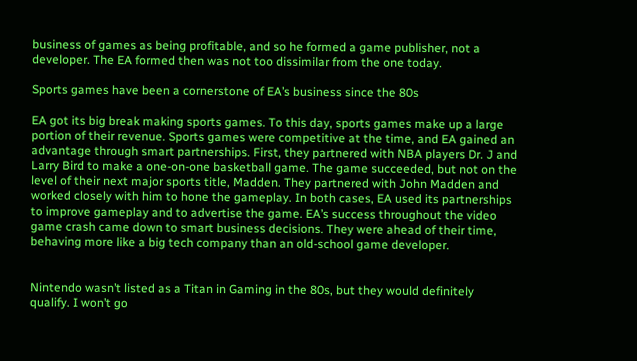business of games as being profitable, and so he formed a game publisher, not a developer. The EA formed then was not too dissimilar from the one today.

Sports games have been a cornerstone of EA’s business since the 80s

EA got its big break making sports games. To this day, sports games make up a large portion of their revenue. Sports games were competitive at the time, and EA gained an advantage through smart partnerships. First, they partnered with NBA players Dr. J and Larry Bird to make a one-on-one basketball game. The game succeeded, but not on the level of their next major sports title, Madden. They partnered with John Madden and worked closely with him to hone the gameplay. In both cases, EA used its partnerships to improve gameplay and to advertise the game. EA’s success throughout the video game crash came down to smart business decisions. They were ahead of their time, behaving more like a big tech company than an old-school game developer.


Nintendo wasn’t listed as a Titan in Gaming in the 80s, but they would definitely qualify. I won’t go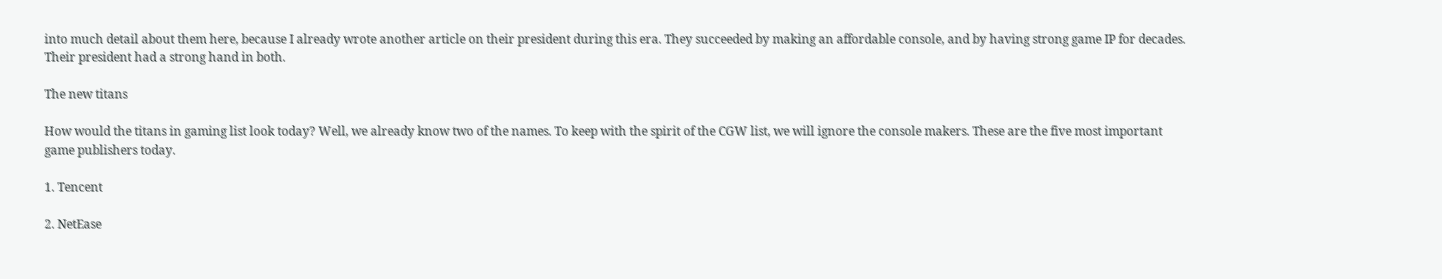into much detail about them here, because I already wrote another article on their president during this era. They succeeded by making an affordable console, and by having strong game IP for decades. Their president had a strong hand in both.

The new titans

How would the titans in gaming list look today? Well, we already know two of the names. To keep with the spirit of the CGW list, we will ignore the console makers. These are the five most important game publishers today.

1. Tencent

2. NetEase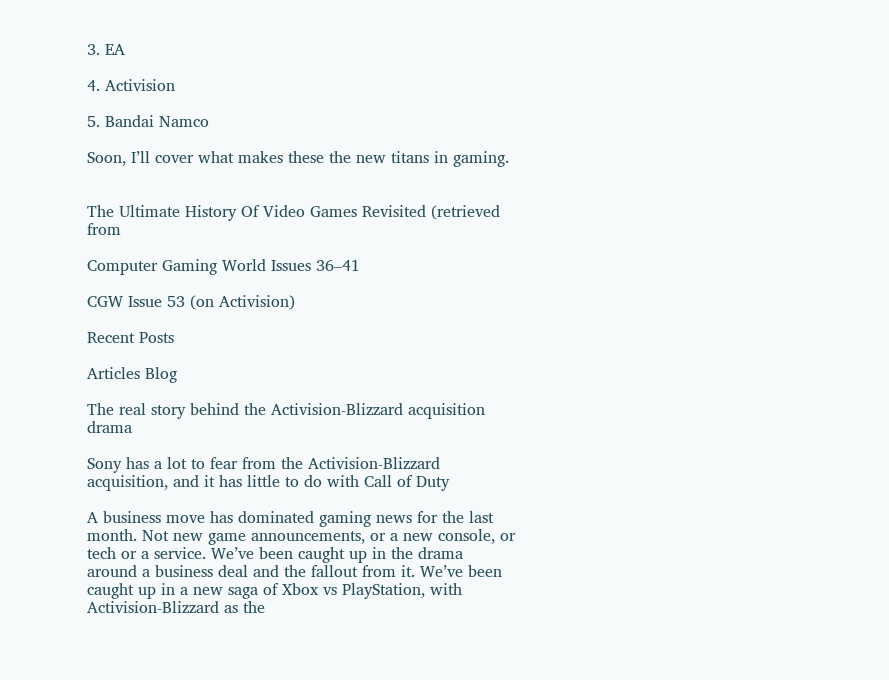3. EA

4. Activision

5. Bandai Namco

Soon, I’ll cover what makes these the new titans in gaming.


The Ultimate History Of Video Games Revisited (retrieved from

Computer Gaming World Issues 36–41

CGW Issue 53 (on Activision)

Recent Posts

Articles Blog

The real story behind the Activision-Blizzard acquisition drama

Sony has a lot to fear from the Activision-Blizzard acquisition, and it has little to do with Call of Duty

A business move has dominated gaming news for the last month. Not new game announcements, or a new console, or tech or a service. We’ve been caught up in the drama around a business deal and the fallout from it. We’ve been caught up in a new saga of Xbox vs PlayStation, with Activision-Blizzard as the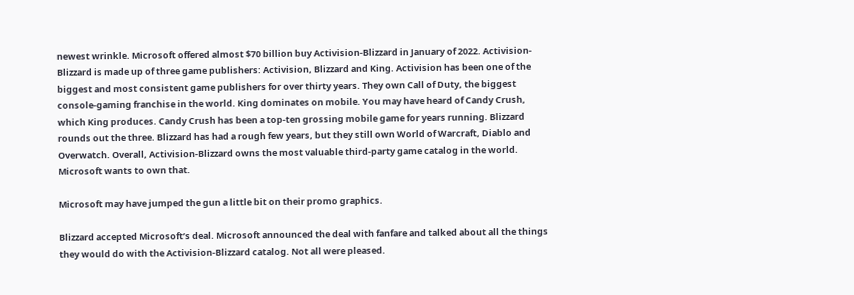newest wrinkle. Microsoft offered almost $70 billion buy Activision-Blizzard in January of 2022. Activision-Blizzard is made up of three game publishers: Activision, Blizzard and King. Activision has been one of the biggest and most consistent game publishers for over thirty years. They own Call of Duty, the biggest console-gaming franchise in the world. King dominates on mobile. You may have heard of Candy Crush, which King produces. Candy Crush has been a top-ten grossing mobile game for years running. Blizzard rounds out the three. Blizzard has had a rough few years, but they still own World of Warcraft, Diablo and Overwatch. Overall, Activision-Blizzard owns the most valuable third-party game catalog in the world. Microsoft wants to own that.

Microsoft may have jumped the gun a little bit on their promo graphics.

Blizzard accepted Microsoft’s deal. Microsoft announced the deal with fanfare and talked about all the things they would do with the Activision-Blizzard catalog. Not all were pleased.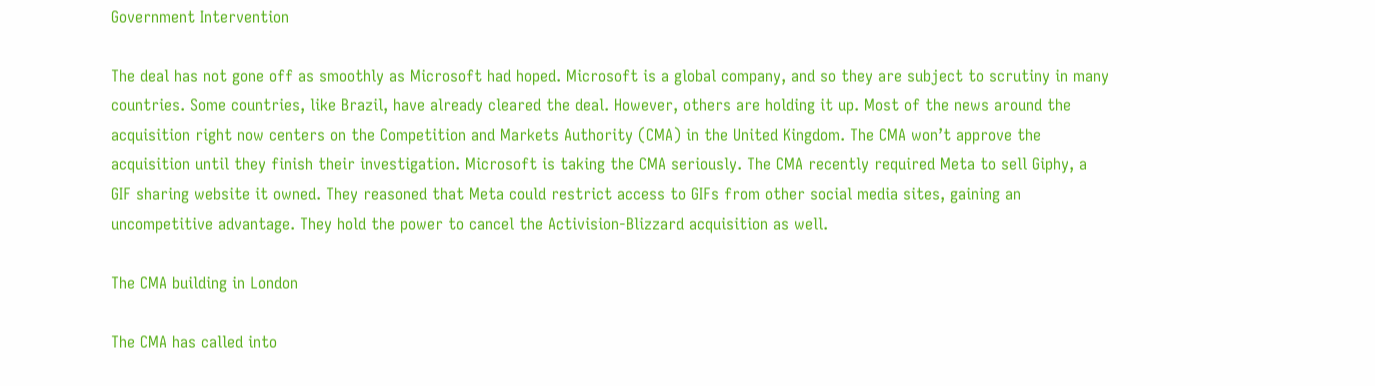Government Intervention

The deal has not gone off as smoothly as Microsoft had hoped. Microsoft is a global company, and so they are subject to scrutiny in many countries. Some countries, like Brazil, have already cleared the deal. However, others are holding it up. Most of the news around the acquisition right now centers on the Competition and Markets Authority (CMA) in the United Kingdom. The CMA won’t approve the acquisition until they finish their investigation. Microsoft is taking the CMA seriously. The CMA recently required Meta to sell Giphy, a GIF sharing website it owned. They reasoned that Meta could restrict access to GIFs from other social media sites, gaining an uncompetitive advantage. They hold the power to cancel the Activision-Blizzard acquisition as well.

The CMA building in London

The CMA has called into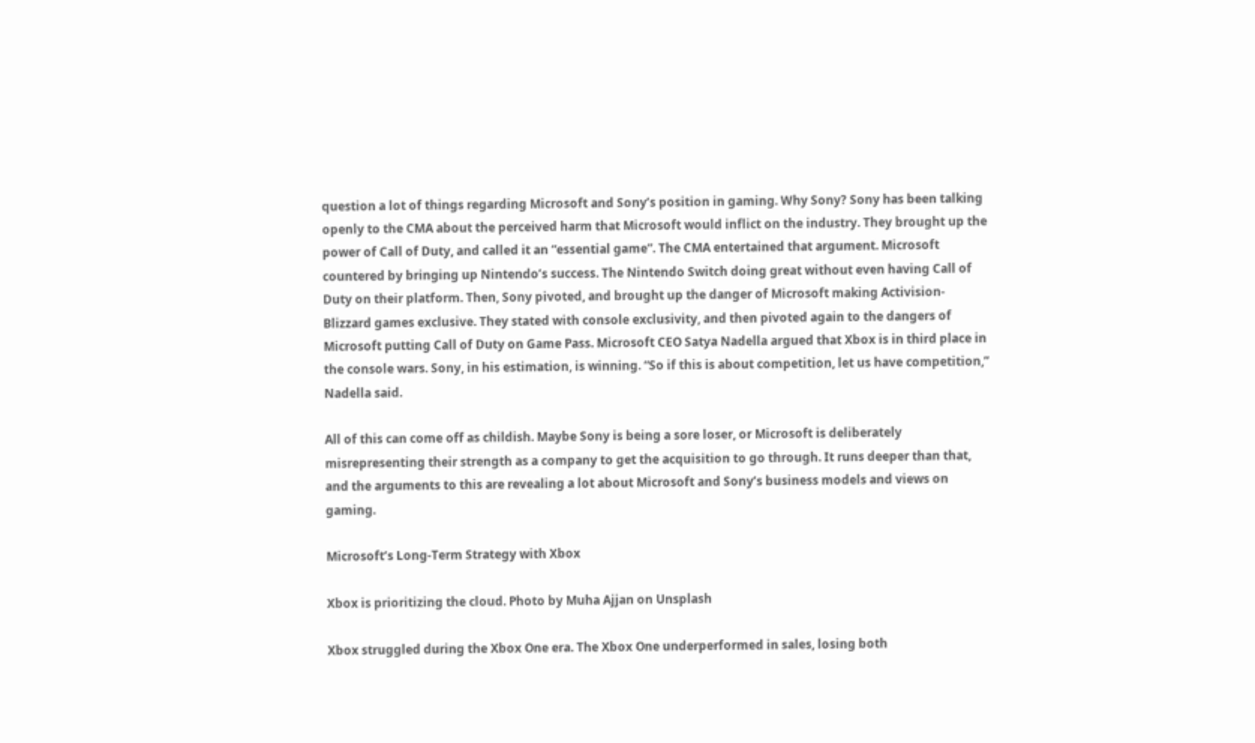question a lot of things regarding Microsoft and Sony’s position in gaming. Why Sony? Sony has been talking openly to the CMA about the perceived harm that Microsoft would inflict on the industry. They brought up the power of Call of Duty, and called it an “essential game”. The CMA entertained that argument. Microsoft countered by bringing up Nintendo’s success. The Nintendo Switch doing great without even having Call of Duty on their platform. Then, Sony pivoted, and brought up the danger of Microsoft making Activision-Blizzard games exclusive. They stated with console exclusivity, and then pivoted again to the dangers of Microsoft putting Call of Duty on Game Pass. Microsoft CEO Satya Nadella argued that Xbox is in third place in the console wars. Sony, in his estimation, is winning. “So if this is about competition, let us have competition,” Nadella said.

All of this can come off as childish. Maybe Sony is being a sore loser, or Microsoft is deliberately misrepresenting their strength as a company to get the acquisition to go through. It runs deeper than that, and the arguments to this are revealing a lot about Microsoft and Sony’s business models and views on gaming.

Microsoft’s Long-Term Strategy with Xbox

Xbox is prioritizing the cloud. Photo by Muha Ajjan on Unsplash

Xbox struggled during the Xbox One era. The Xbox One underperformed in sales, losing both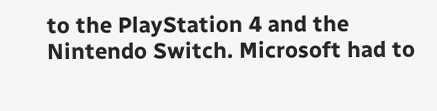to the PlayStation 4 and the Nintendo Switch. Microsoft had to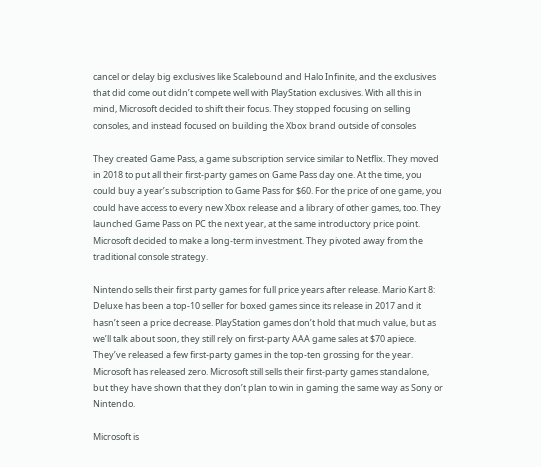cancel or delay big exclusives like Scalebound and Halo Infinite, and the exclusives that did come out didn’t compete well with PlayStation exclusives. With all this in mind, Microsoft decided to shift their focus. They stopped focusing on selling consoles, and instead focused on building the Xbox brand outside of consoles

They created Game Pass, a game subscription service similar to Netflix. They moved in 2018 to put all their first-party games on Game Pass day one. At the time, you could buy a year’s subscription to Game Pass for $60. For the price of one game, you could have access to every new Xbox release and a library of other games, too. They launched Game Pass on PC the next year, at the same introductory price point. Microsoft decided to make a long-term investment. They pivoted away from the traditional console strategy.

Nintendo sells their first party games for full price years after release. Mario Kart 8: Deluxe has been a top-10 seller for boxed games since its release in 2017 and it hasn’t seen a price decrease. PlayStation games don’t hold that much value, but as we’ll talk about soon, they still rely on first-party AAA game sales at $70 apiece. They’ve released a few first-party games in the top-ten grossing for the year. Microsoft has released zero. Microsoft still sells their first-party games standalone, but they have shown that they don’t plan to win in gaming the same way as Sony or Nintendo.

Microsoft is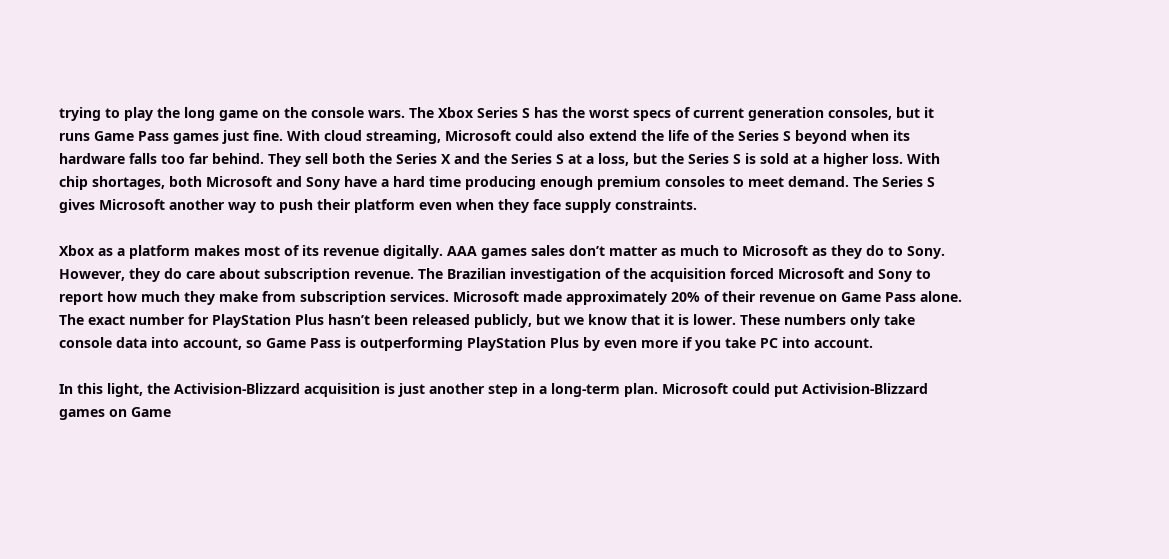trying to play the long game on the console wars. The Xbox Series S has the worst specs of current generation consoles, but it runs Game Pass games just fine. With cloud streaming, Microsoft could also extend the life of the Series S beyond when its hardware falls too far behind. They sell both the Series X and the Series S at a loss, but the Series S is sold at a higher loss. With chip shortages, both Microsoft and Sony have a hard time producing enough premium consoles to meet demand. The Series S gives Microsoft another way to push their platform even when they face supply constraints.

Xbox as a platform makes most of its revenue digitally. AAA games sales don’t matter as much to Microsoft as they do to Sony. However, they do care about subscription revenue. The Brazilian investigation of the acquisition forced Microsoft and Sony to report how much they make from subscription services. Microsoft made approximately 20% of their revenue on Game Pass alone. The exact number for PlayStation Plus hasn’t been released publicly, but we know that it is lower. These numbers only take console data into account, so Game Pass is outperforming PlayStation Plus by even more if you take PC into account.

In this light, the Activision-Blizzard acquisition is just another step in a long-term plan. Microsoft could put Activision-Blizzard games on Game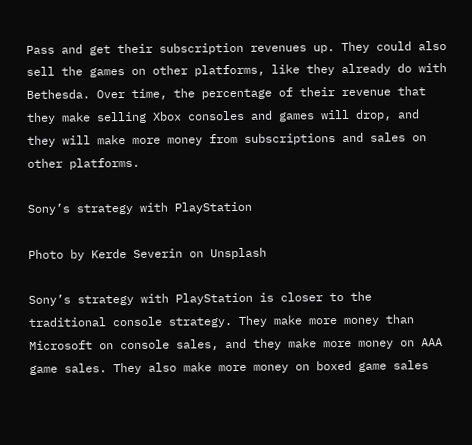Pass and get their subscription revenues up. They could also sell the games on other platforms, like they already do with Bethesda. Over time, the percentage of their revenue that they make selling Xbox consoles and games will drop, and they will make more money from subscriptions and sales on other platforms.

Sony’s strategy with PlayStation

Photo by Kerde Severin on Unsplash

Sony’s strategy with PlayStation is closer to the traditional console strategy. They make more money than Microsoft on console sales, and they make more money on AAA game sales. They also make more money on boxed game sales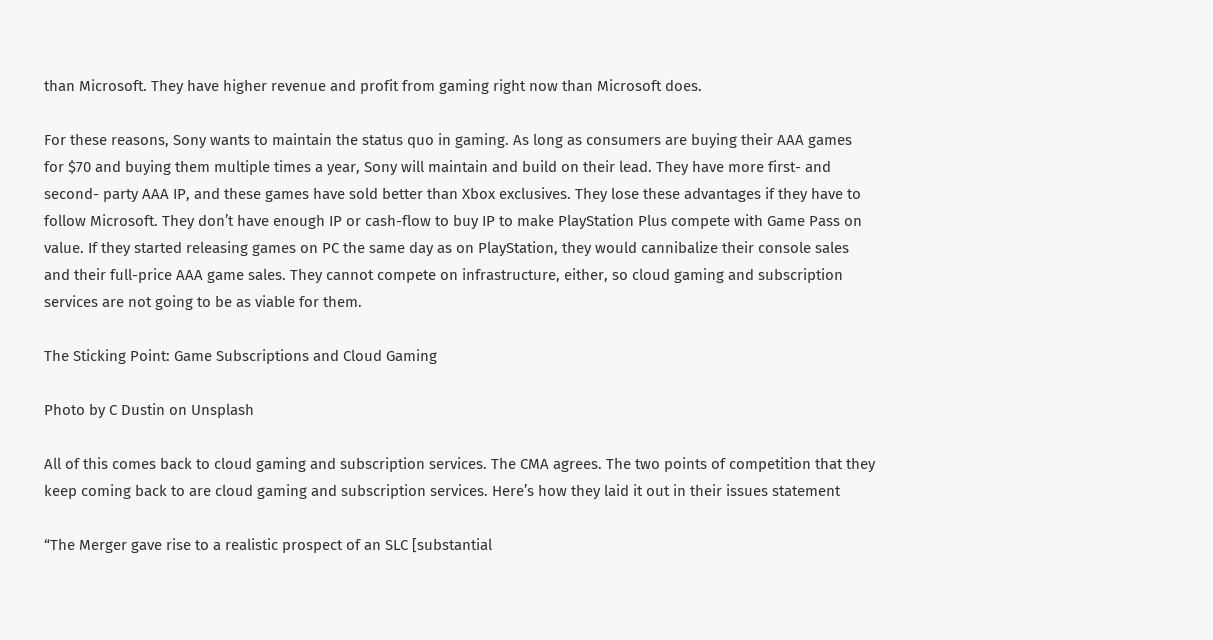than Microsoft. They have higher revenue and profit from gaming right now than Microsoft does.

For these reasons, Sony wants to maintain the status quo in gaming. As long as consumers are buying their AAA games for $70 and buying them multiple times a year, Sony will maintain and build on their lead. They have more first- and second- party AAA IP, and these games have sold better than Xbox exclusives. They lose these advantages if they have to follow Microsoft. They don’t have enough IP or cash-flow to buy IP to make PlayStation Plus compete with Game Pass on value. If they started releasing games on PC the same day as on PlayStation, they would cannibalize their console sales and their full-price AAA game sales. They cannot compete on infrastructure, either, so cloud gaming and subscription services are not going to be as viable for them.

The Sticking Point: Game Subscriptions and Cloud Gaming

Photo by C Dustin on Unsplash

All of this comes back to cloud gaming and subscription services. The CMA agrees. The two points of competition that they keep coming back to are cloud gaming and subscription services. Here’s how they laid it out in their issues statement

“The Merger gave rise to a realistic prospect of an SLC [substantial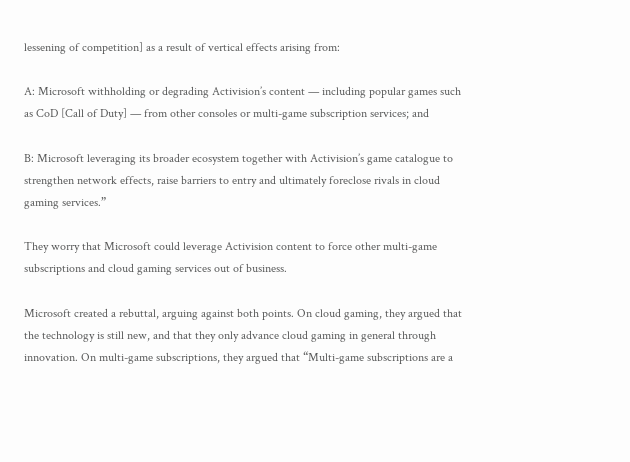lessening of competition] as a result of vertical effects arising from:

A: Microsoft withholding or degrading Activision’s content — including popular games such as CoD [Call of Duty] — from other consoles or multi-game subscription services; and

B: Microsoft leveraging its broader ecosystem together with Activision’s game catalogue to strengthen network effects, raise barriers to entry and ultimately foreclose rivals in cloud gaming services.”

They worry that Microsoft could leverage Activision content to force other multi-game subscriptions and cloud gaming services out of business.

Microsoft created a rebuttal, arguing against both points. On cloud gaming, they argued that the technology is still new, and that they only advance cloud gaming in general through innovation. On multi-game subscriptions, they argued that “Multi-game subscriptions are a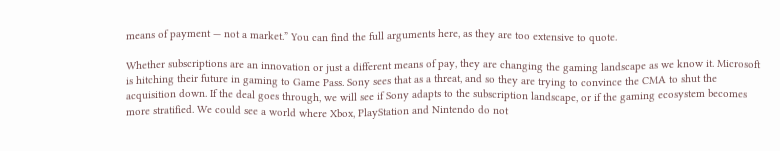means of payment — not a market.” You can find the full arguments here, as they are too extensive to quote.

Whether subscriptions are an innovation or just a different means of pay, they are changing the gaming landscape as we know it. Microsoft is hitching their future in gaming to Game Pass. Sony sees that as a threat, and so they are trying to convince the CMA to shut the acquisition down. If the deal goes through, we will see if Sony adapts to the subscription landscape, or if the gaming ecosystem becomes more stratified. We could see a world where Xbox, PlayStation and Nintendo do not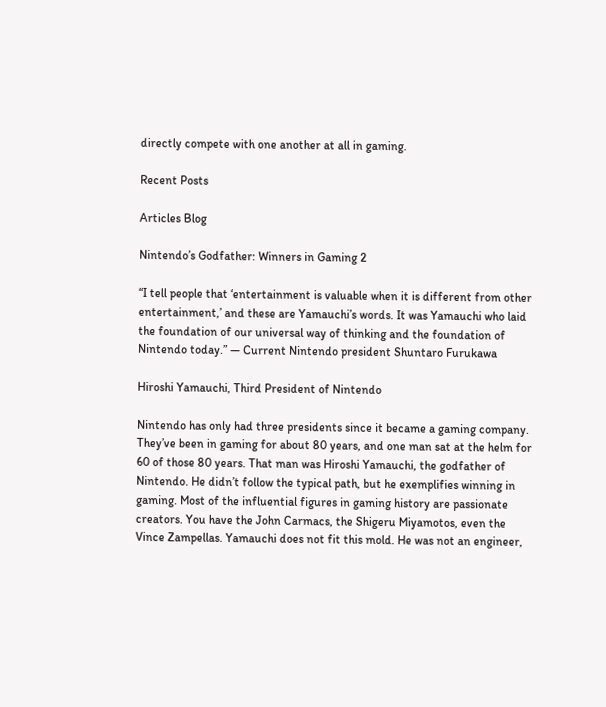directly compete with one another at all in gaming.

Recent Posts

Articles Blog

Nintendo’s Godfather: Winners in Gaming 2

“I tell people that ‘entertainment is valuable when it is different from other entertainment,’ and these are Yamauchi’s words. It was Yamauchi who laid the foundation of our universal way of thinking and the foundation of Nintendo today.” — Current Nintendo president Shuntaro Furukawa

Hiroshi Yamauchi, Third President of Nintendo

Nintendo has only had three presidents since it became a gaming company. They’ve been in gaming for about 80 years, and one man sat at the helm for 60 of those 80 years. That man was Hiroshi Yamauchi, the godfather of Nintendo. He didn’t follow the typical path, but he exemplifies winning in gaming. Most of the influential figures in gaming history are passionate creators. You have the John Carmacs, the Shigeru Miyamotos, even the Vince Zampellas. Yamauchi does not fit this mold. He was not an engineer,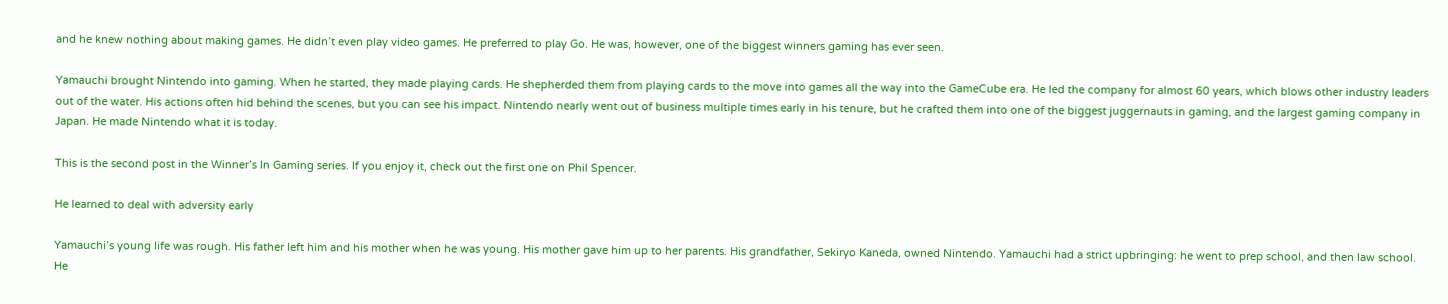and he knew nothing about making games. He didn’t even play video games. He preferred to play Go. He was, however, one of the biggest winners gaming has ever seen.

Yamauchi brought Nintendo into gaming. When he started, they made playing cards. He shepherded them from playing cards to the move into games all the way into the GameCube era. He led the company for almost 60 years, which blows other industry leaders out of the water. His actions often hid behind the scenes, but you can see his impact. Nintendo nearly went out of business multiple times early in his tenure, but he crafted them into one of the biggest juggernauts in gaming, and the largest gaming company in Japan. He made Nintendo what it is today.

This is the second post in the Winner’s In Gaming series. If you enjoy it, check out the first one on Phil Spencer.

He learned to deal with adversity early

Yamauchi’s young life was rough. His father left him and his mother when he was young. His mother gave him up to her parents. His grandfather, Sekiryo Kaneda, owned Nintendo. Yamauchi had a strict upbringing: he went to prep school, and then law school. He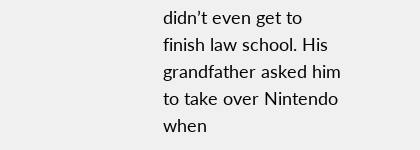didn’t even get to finish law school. His grandfather asked him to take over Nintendo when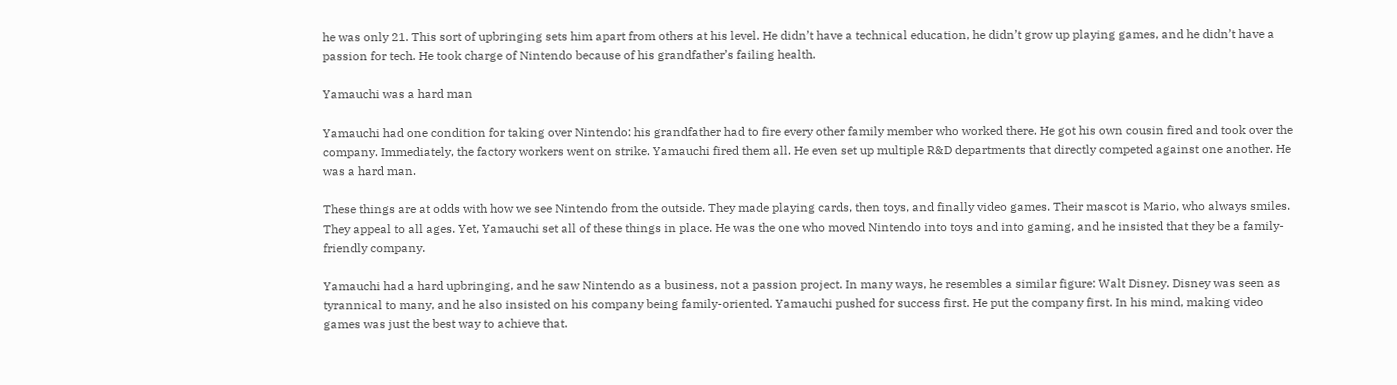he was only 21. This sort of upbringing sets him apart from others at his level. He didn’t have a technical education, he didn’t grow up playing games, and he didn’t have a passion for tech. He took charge of Nintendo because of his grandfather’s failing health.

Yamauchi was a hard man

Yamauchi had one condition for taking over Nintendo: his grandfather had to fire every other family member who worked there. He got his own cousin fired and took over the company. Immediately, the factory workers went on strike. Yamauchi fired them all. He even set up multiple R&D departments that directly competed against one another. He was a hard man.

These things are at odds with how we see Nintendo from the outside. They made playing cards, then toys, and finally video games. Their mascot is Mario, who always smiles. They appeal to all ages. Yet, Yamauchi set all of these things in place. He was the one who moved Nintendo into toys and into gaming, and he insisted that they be a family-friendly company.

Yamauchi had a hard upbringing, and he saw Nintendo as a business, not a passion project. In many ways, he resembles a similar figure: Walt Disney. Disney was seen as tyrannical to many, and he also insisted on his company being family-oriented. Yamauchi pushed for success first. He put the company first. In his mind, making video games was just the best way to achieve that.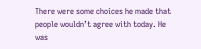There were some choices he made that people wouldn’t agree with today. He was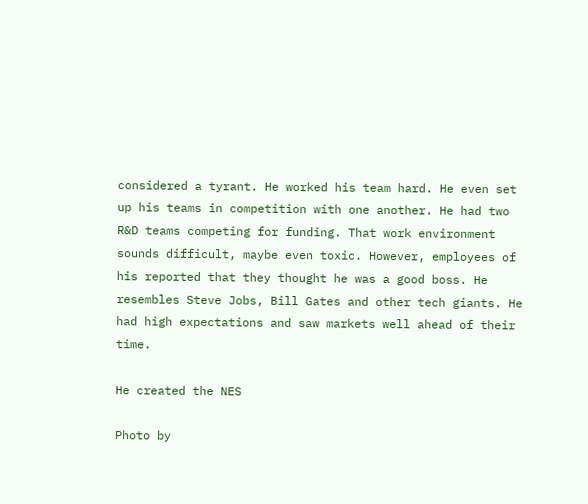considered a tyrant. He worked his team hard. He even set up his teams in competition with one another. He had two R&D teams competing for funding. That work environment sounds difficult, maybe even toxic. However, employees of his reported that they thought he was a good boss. He resembles Steve Jobs, Bill Gates and other tech giants. He had high expectations and saw markets well ahead of their time.

He created the NES

Photo by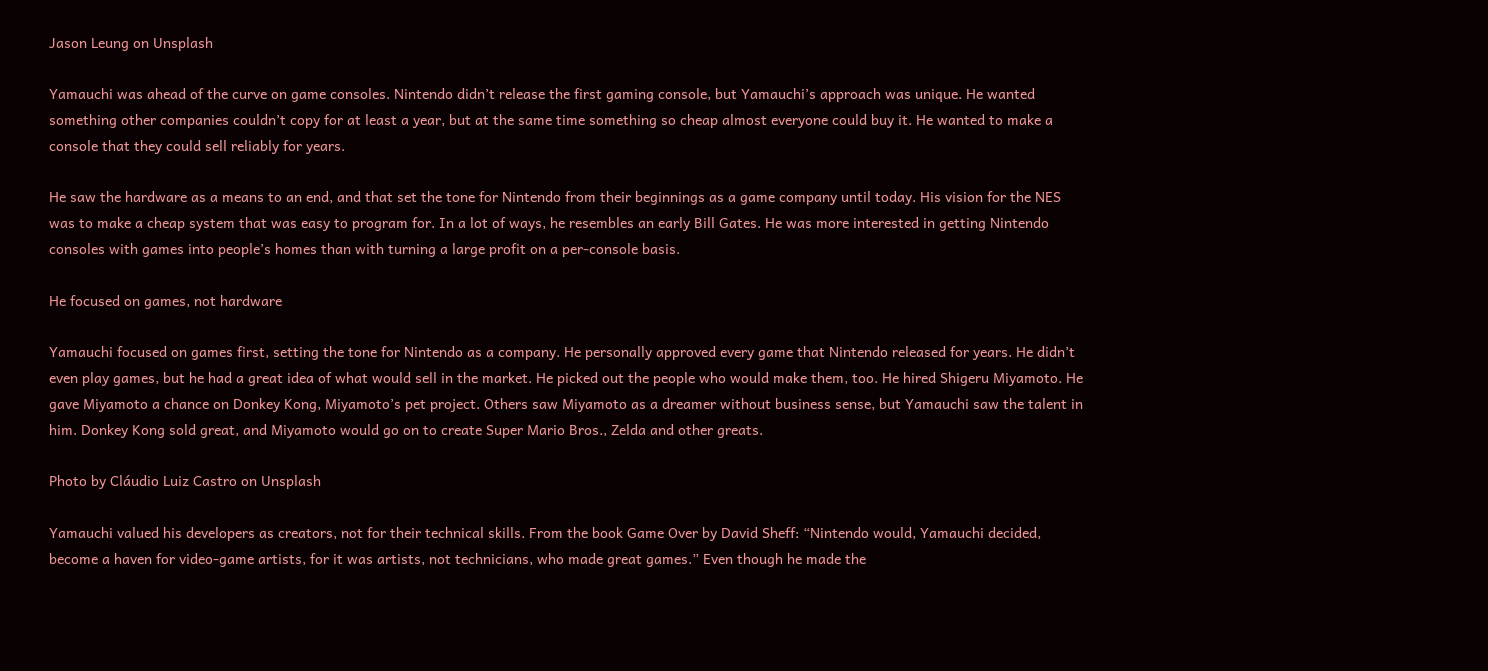Jason Leung on Unsplash

Yamauchi was ahead of the curve on game consoles. Nintendo didn’t release the first gaming console, but Yamauchi’s approach was unique. He wanted something other companies couldn’t copy for at least a year, but at the same time something so cheap almost everyone could buy it. He wanted to make a console that they could sell reliably for years.

He saw the hardware as a means to an end, and that set the tone for Nintendo from their beginnings as a game company until today. His vision for the NES was to make a cheap system that was easy to program for. In a lot of ways, he resembles an early Bill Gates. He was more interested in getting Nintendo consoles with games into people’s homes than with turning a large profit on a per-console basis.

He focused on games, not hardware

Yamauchi focused on games first, setting the tone for Nintendo as a company. He personally approved every game that Nintendo released for years. He didn’t even play games, but he had a great idea of what would sell in the market. He picked out the people who would make them, too. He hired Shigeru Miyamoto. He gave Miyamoto a chance on Donkey Kong, Miyamoto’s pet project. Others saw Miyamoto as a dreamer without business sense, but Yamauchi saw the talent in him. Donkey Kong sold great, and Miyamoto would go on to create Super Mario Bros., Zelda and other greats.

Photo by Cláudio Luiz Castro on Unsplash

Yamauchi valued his developers as creators, not for their technical skills. From the book Game Over by David Sheff: “Nintendo would, Yamauchi decided, become a haven for video-game artists, for it was artists, not technicians, who made great games.” Even though he made the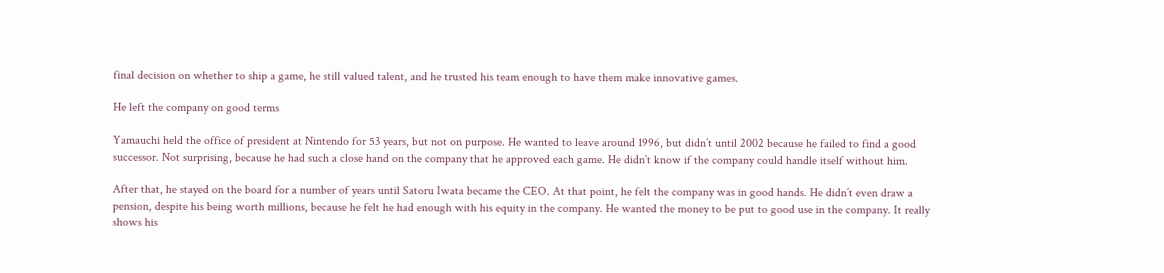final decision on whether to ship a game, he still valued talent, and he trusted his team enough to have them make innovative games.

He left the company on good terms

Yamauchi held the office of president at Nintendo for 53 years, but not on purpose. He wanted to leave around 1996, but didn’t until 2002 because he failed to find a good successor. Not surprising, because he had such a close hand on the company that he approved each game. He didn’t know if the company could handle itself without him.

After that, he stayed on the board for a number of years until Satoru Iwata became the CEO. At that point, he felt the company was in good hands. He didn’t even draw a pension, despite his being worth millions, because he felt he had enough with his equity in the company. He wanted the money to be put to good use in the company. It really shows his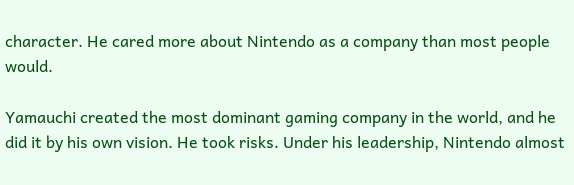character. He cared more about Nintendo as a company than most people would.

Yamauchi created the most dominant gaming company in the world, and he did it by his own vision. He took risks. Under his leadership, Nintendo almost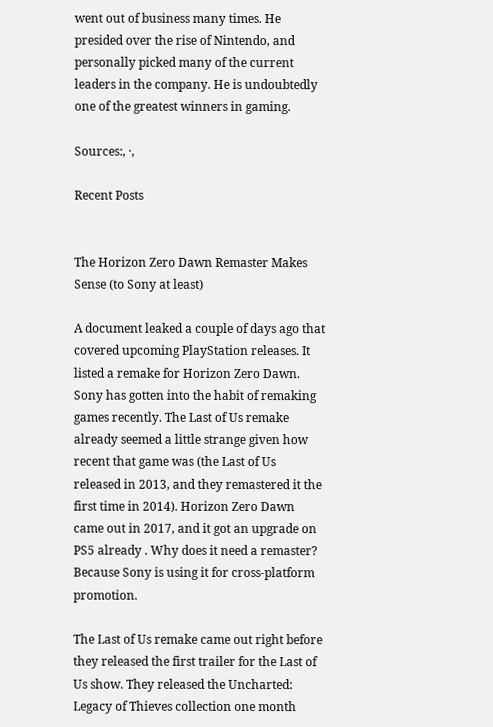went out of business many times. He presided over the rise of Nintendo, and personally picked many of the current leaders in the company. He is undoubtedly one of the greatest winners in gaming.

Sources:, ·,

Recent Posts


The Horizon Zero Dawn Remaster Makes Sense (to Sony at least)

A document leaked a couple of days ago that covered upcoming PlayStation releases. It listed a remake for Horizon Zero Dawn. Sony has gotten into the habit of remaking games recently. The Last of Us remake already seemed a little strange given how recent that game was (the Last of Us released in 2013, and they remastered it the first time in 2014). Horizon Zero Dawn came out in 2017, and it got an upgrade on PS5 already . Why does it need a remaster? Because Sony is using it for cross-platform promotion.

The Last of Us remake came out right before they released the first trailer for the Last of Us show. They released the Uncharted: Legacy of Thieves collection one month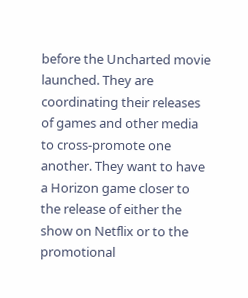before the Uncharted movie launched. They are coordinating their releases of games and other media to cross-promote one another. They want to have a Horizon game closer to the release of either the show on Netflix or to the promotional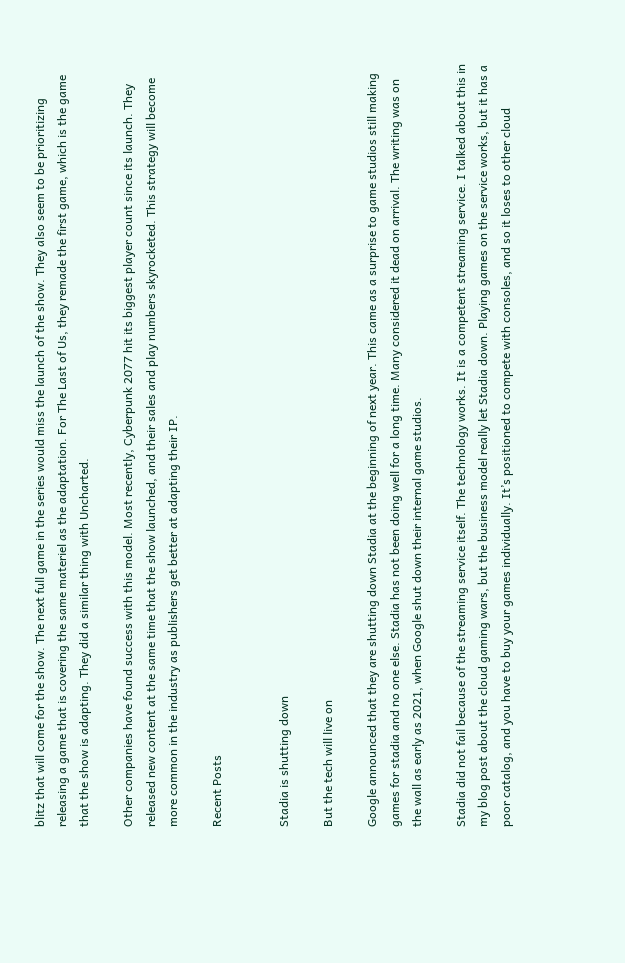blitz that will come for the show. The next full game in the series would miss the launch of the show. They also seem to be prioritizing releasing a game that is covering the same materiel as the adaptation. For The Last of Us, they remade the first game, which is the game that the show is adapting. They did a similar thing with Uncharted.

Other companies have found success with this model. Most recently, Cyberpunk 2077 hit its biggest player count since its launch. They released new content at the same time that the show launched, and their sales and play numbers skyrocketed. This strategy will become more common in the industry as publishers get better at adapting their IP.

Recent Posts


Stadia is shutting down

But the tech will live on

Google announced that they are shutting down Stadia at the beginning of next year. This came as a surprise to game studios still making games for stadia and no one else. Stadia has not been doing well for a long time. Many considered it dead on arrival. The writing was on the wall as early as 2021, when Google shut down their internal game studios.

Stadia did not fail because of the streaming service itself. The technology works. It is a competent streaming service. I talked about this in my blog post about the cloud gaming wars, but the business model really let Stadia down. Playing games on the service works, but it has a poor catalog, and you have to buy your games individually. It’s positioned to compete with consoles, and so it loses to other cloud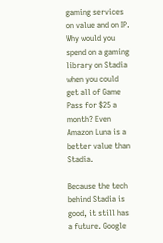gaming services on value and on IP. Why would you spend on a gaming library on Stadia when you could get all of Game Pass for $25 a month? Even Amazon Luna is a better value than Stadia.

Because the tech behind Stadia is good, it still has a future. Google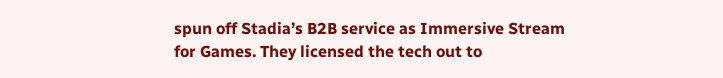spun off Stadia’s B2B service as Immersive Stream for Games. They licensed the tech out to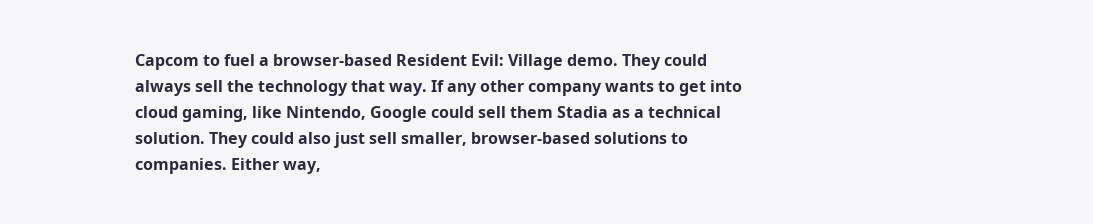Capcom to fuel a browser-based Resident Evil: Village demo. They could always sell the technology that way. If any other company wants to get into cloud gaming, like Nintendo, Google could sell them Stadia as a technical solution. They could also just sell smaller, browser-based solutions to companies. Either way,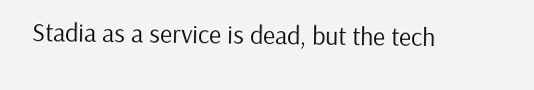Stadia as a service is dead, but the tech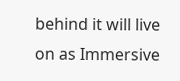behind it will live on as Immersive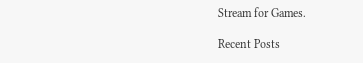Stream for Games.

Recent Posts